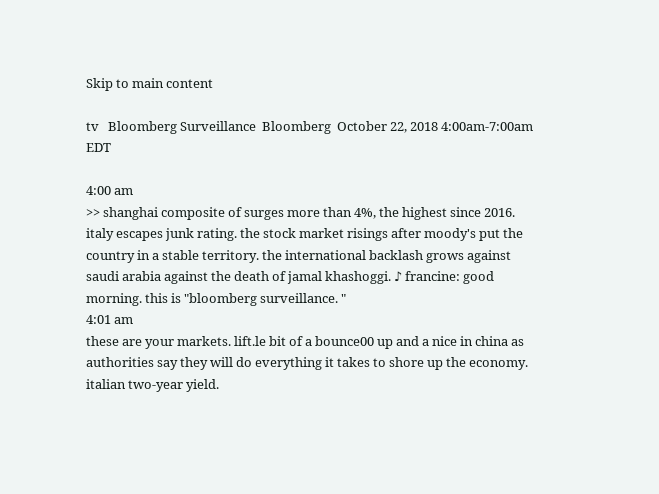Skip to main content

tv   Bloomberg Surveillance  Bloomberg  October 22, 2018 4:00am-7:00am EDT

4:00 am
>> shanghai composite of surges more than 4%, the highest since 2016. italy escapes junk rating. the stock market risings after moody's put the country in a stable territory. the international backlash grows against saudi arabia against the death of jamal khashoggi. ♪ francine: good morning. this is "bloomberg surveillance. "
4:01 am
these are your markets. lift.le bit of a bounce00 up and a nice in china as authorities say they will do everything it takes to shore up the economy. italian two-year yield.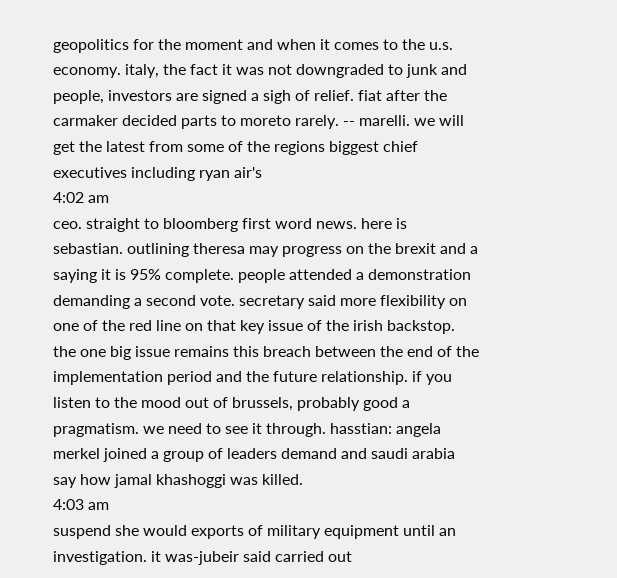geopolitics for the moment and when it comes to the u.s. economy. italy, the fact it was not downgraded to junk and people, investors are signed a sigh of relief. fiat after the carmaker decided parts to moreto rarely. -- marelli. we will get the latest from some of the regions biggest chief executives including ryan air's
4:02 am
ceo. straight to bloomberg first word news. here is sebastian. outlining theresa may progress on the brexit and a saying it is 95% complete. people attended a demonstration demanding a second vote. secretary said more flexibility on one of the red line on that key issue of the irish backstop. the one big issue remains this breach between the end of the implementation period and the future relationship. if you listen to the mood out of brussels, probably good a pragmatism. we need to see it through. hasstian: angela merkel joined a group of leaders demand and saudi arabia say how jamal khashoggi was killed.
4:03 am
suspend she would exports of military equipment until an investigation. it was-jubeir said carried out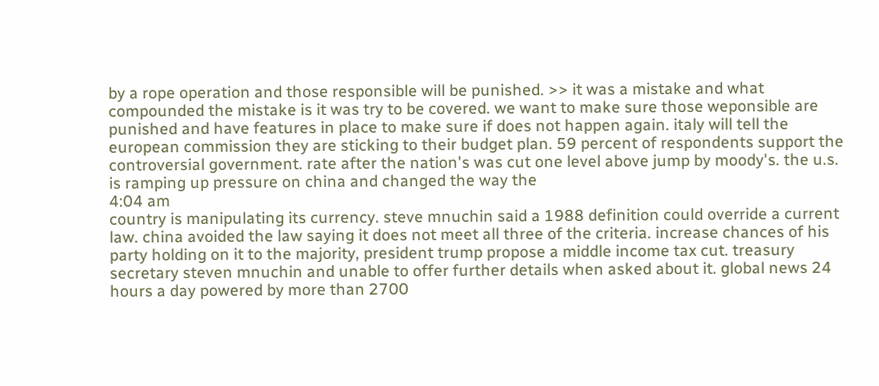by a rope operation and those responsible will be punished. >> it was a mistake and what compounded the mistake is it was try to be covered. we want to make sure those weponsible are punished and have features in place to make sure if does not happen again. italy will tell the european commission they are sticking to their budget plan. 59 percent of respondents support the controversial government. rate after the nation's was cut one level above jump by moody's. the u.s. is ramping up pressure on china and changed the way the
4:04 am
country is manipulating its currency. steve mnuchin said a 1988 definition could override a current law. china avoided the law saying it does not meet all three of the criteria. increase chances of his party holding on it to the majority, president trump propose a middle income tax cut. treasury secretary steven mnuchin and unable to offer further details when asked about it. global news 24 hours a day powered by more than 2700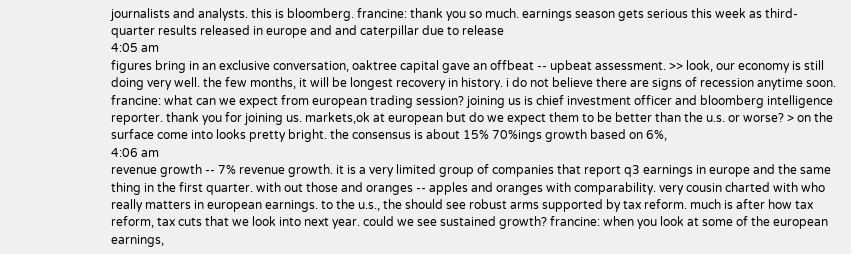journalists and analysts. this is bloomberg. francine: thank you so much. earnings season gets serious this week as third-quarter results released in europe and and caterpillar due to release
4:05 am
figures bring in an exclusive conversation, oaktree capital gave an offbeat -- upbeat assessment. >> look, our economy is still doing very well. the few months, it will be longest recovery in history. i do not believe there are signs of recession anytime soon. francine: what can we expect from european trading session? joining us is chief investment officer and bloomberg intelligence reporter. thank you for joining us. markets,ok at european but do we expect them to be better than the u.s. or worse? > on the surface come into looks pretty bright. the consensus is about 15% 70%ings growth based on 6%,
4:06 am
revenue growth -- 7% revenue growth. it is a very limited group of companies that report q3 earnings in europe and the same thing in the first quarter. with out those and oranges -- apples and oranges with comparability. very cousin charted with who really matters in european earnings. to the u.s., the should see robust arms supported by tax reform. much is after how tax reform, tax cuts that we look into next year. could we see sustained growth? francine: when you look at some of the european earnings,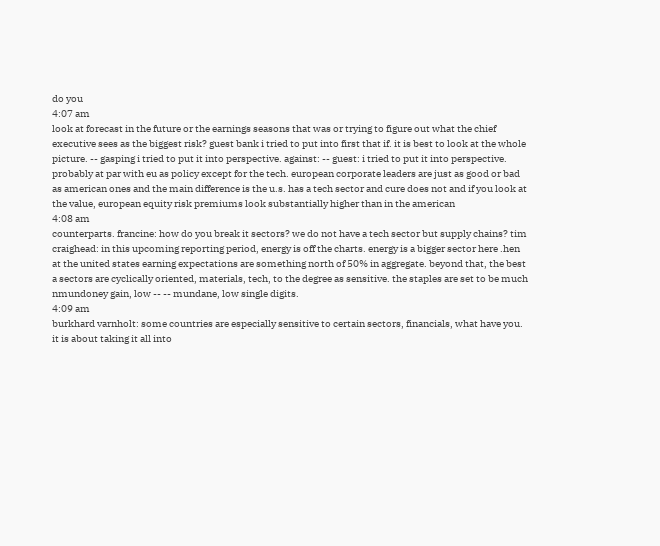do you
4:07 am
look at forecast in the future or the earnings seasons that was or trying to figure out what the chief executive sees as the biggest risk? guest bank i tried to put into first that if. it is best to look at the whole picture. -- gasping i tried to put it into perspective. against: -- guest: i tried to put it into perspective. probably at par with eu as policy except for the tech. european corporate leaders are just as good or bad as american ones and the main difference is the u.s. has a tech sector and cure does not and if you look at the value, european equity risk premiums look substantially higher than in the american
4:08 am
counterparts. francine: how do you break it sectors? we do not have a tech sector but supply chains? tim craighead: in this upcoming reporting period, energy is off the charts. energy is a bigger sector here .hen at the united states earning expectations are something north of 50% in aggregate. beyond that, the best a sectors are cyclically oriented, materials, tech, to the degree as sensitive. the staples are set to be much nmundoney gain, low -- -- mundane, low single digits.
4:09 am
burkhard varnholt: some countries are especially sensitive to certain sectors, financials, what have you. it is about taking it all into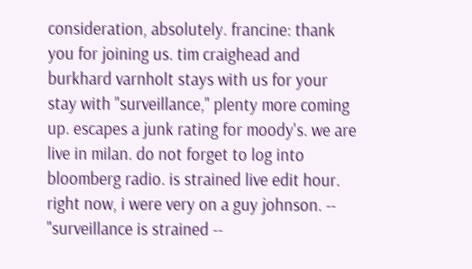consideration, absolutely. francine: thank you for joining us. tim craighead and burkhard varnholt stays with us for your stay with "surveillance," plenty more coming up. escapes a junk rating for moody's. we are live in milan. do not forget to log into bloomberg radio. is strained live edit hour. right now, i were very on a guy johnson. -- "surveillance is strained --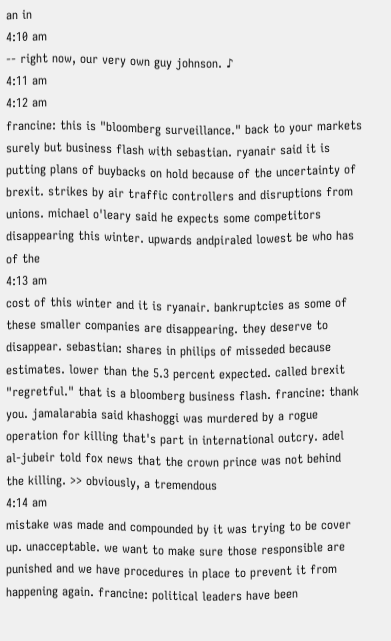an in
4:10 am
-- right now, our very own guy johnson. ♪
4:11 am
4:12 am
francine: this is "bloomberg surveillance." back to your markets surely but business flash with sebastian. ryanair said it is putting plans of buybacks on hold because of the uncertainty of brexit. strikes by air traffic controllers and disruptions from unions. michael o'leary said he expects some competitors disappearing this winter. upwards andpiraled lowest be who has of the
4:13 am
cost of this winter and it is ryanair. bankruptcies as some of these smaller companies are disappearing. they deserve to disappear. sebastian: shares in philips of misseded because estimates. lower than the 5.3 percent expected. called brexit "regretful." that is a bloomberg business flash. francine: thank you. jamalarabia said khashoggi was murdered by a rogue operation for killing that's part in international outcry. adel al-jubeir told fox news that the crown prince was not behind the killing. >> obviously, a tremendous
4:14 am
mistake was made and compounded by it was trying to be cover up. unacceptable. we want to make sure those responsible are punished and we have procedures in place to prevent it from happening again. francine: political leaders have been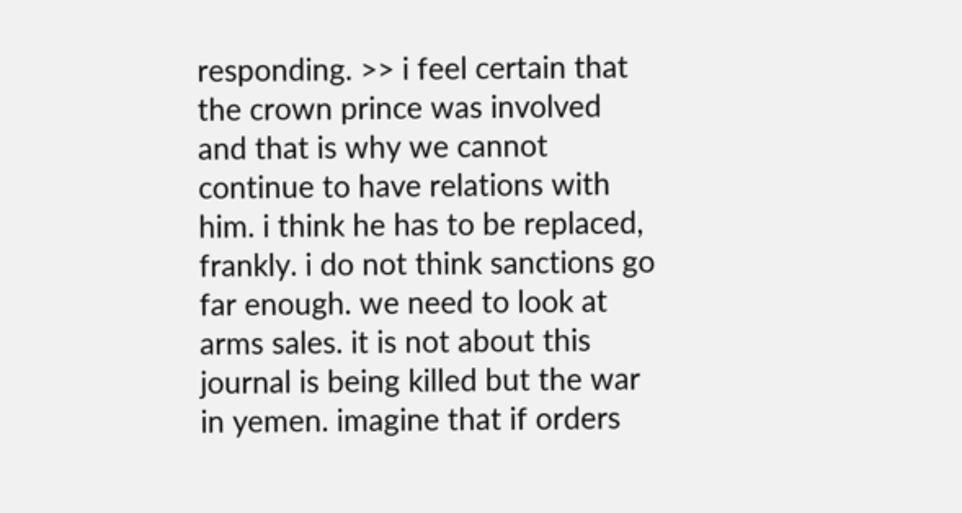responding. >> i feel certain that the crown prince was involved and that is why we cannot continue to have relations with him. i think he has to be replaced, frankly. i do not think sanctions go far enough. we need to look at arms sales. it is not about this journal is being killed but the war in yemen. imagine that if orders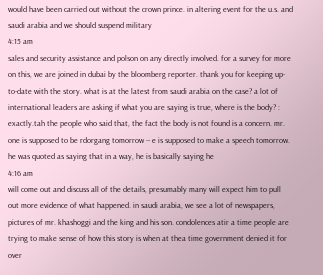would have been carried out without the crown prince. in altering event for the u.s. and saudi arabia and we should suspend military
4:15 am
sales and security assistance and polson on any directly involved. for a survey for more on this, we are joined in dubai by the bloomberg reporter. thank you for keeping up-to-date with the story. what is at the latest from saudi arabia on the case? a lot of international leaders are asking if what you are saying is true, where is the body? : exactly.tah the people who said that, the fact the body is not found is a concern. mr. one is supposed to be rdorgang tomorrow -- e is supposed to make a speech tomorrow. he was quoted as saying that in a way, he is basically saying he
4:16 am
will come out and discuss all of the details, presumably many will expect him to pull out more evidence of what happened. in saudi arabia, we see a lot of newspapers, pictures of mr. khashoggi and the king and his son. condolences atir a time people are trying to make sense of how this story is when at thea time government denied it for over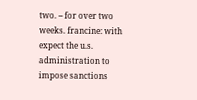two. -- for over two weeks. francine: with expect the u.s. administration to impose sanctions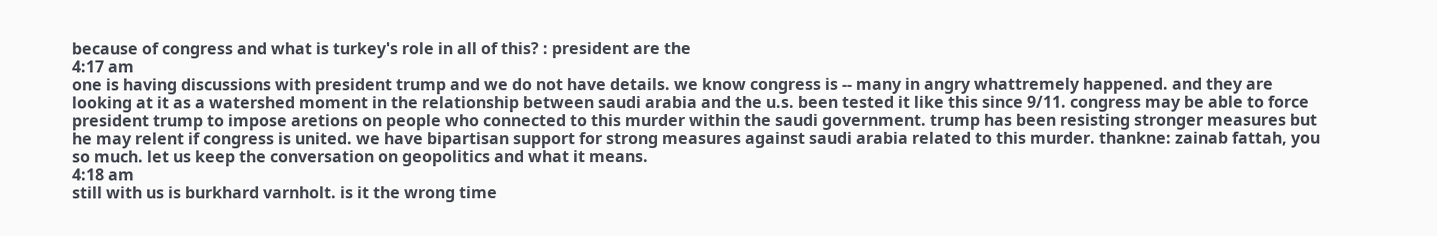because of congress and what is turkey's role in all of this? : president are the
4:17 am
one is having discussions with president trump and we do not have details. we know congress is -- many in angry whattremely happened. and they are looking at it as a watershed moment in the relationship between saudi arabia and the u.s. been tested it like this since 9/11. congress may be able to force president trump to impose aretions on people who connected to this murder within the saudi government. trump has been resisting stronger measures but he may relent if congress is united. we have bipartisan support for strong measures against saudi arabia related to this murder. thankne: zainab fattah, you so much. let us keep the conversation on geopolitics and what it means.
4:18 am
still with us is burkhard varnholt. is it the wrong time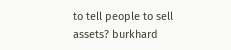to tell people to sell assets? burkhard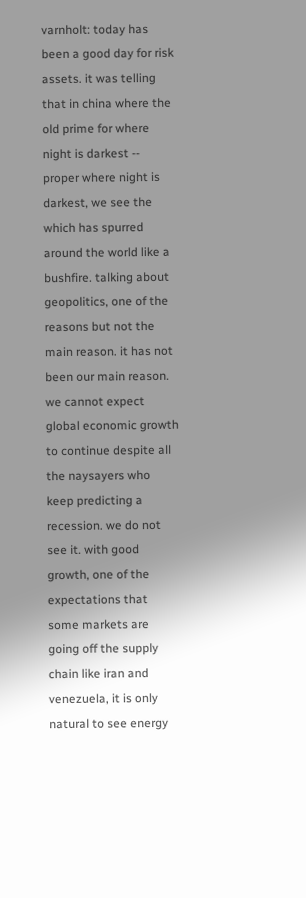varnholt: today has been a good day for risk assets. it was telling that in china where the old prime for where night is darkest -- proper where night is darkest, we see the which has spurred around the world like a bushfire. talking about geopolitics, one of the reasons but not the main reason. it has not been our main reason. we cannot expect global economic growth to continue despite all the naysayers who keep predicting a recession. we do not see it. with good growth, one of the expectations that some markets are going off the supply chain like iran and venezuela, it is only natural to see energy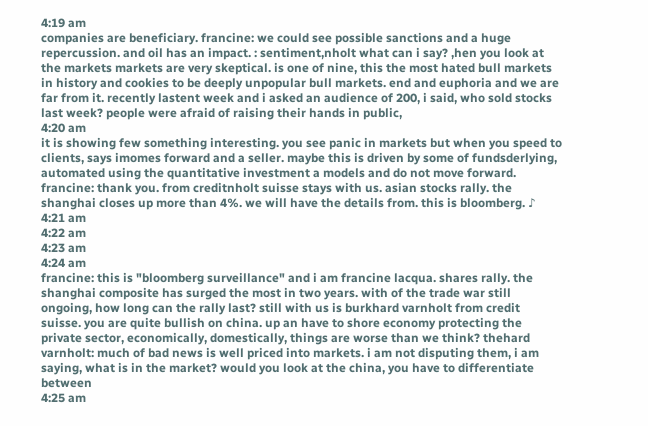4:19 am
companies are beneficiary. francine: we could see possible sanctions and a huge repercussion. and oil has an impact. : sentiment,nholt what can i say? ,hen you look at the markets markets are very skeptical. is one of nine, this the most hated bull markets in history and cookies to be deeply unpopular bull markets. end and euphoria and we are far from it. recently lastent week and i asked an audience of 200, i said, who sold stocks last week? people were afraid of raising their hands in public,
4:20 am
it is showing few something interesting. you see panic in markets but when you speed to clients, says imomes forward and a seller. maybe this is driven by some of fundsderlying, automated using the quantitative investment a models and do not move forward. francine: thank you. from creditnholt suisse stays with us. asian stocks rally. the shanghai closes up more than 4%. we will have the details from. this is bloomberg. ♪
4:21 am
4:22 am
4:23 am
4:24 am
francine: this is "bloomberg surveillance" and i am francine lacqua. shares rally. the shanghai composite has surged the most in two years. with of the trade war still ongoing, how long can the rally last? still with us is burkhard varnholt from credit suisse. you are quite bullish on china. up an have to shore economy protecting the private sector, economically, domestically, things are worse than we think? thehard varnholt: much of bad news is well priced into markets. i am not disputing them, i am saying, what is in the market? would you look at the china, you have to differentiate between
4:25 am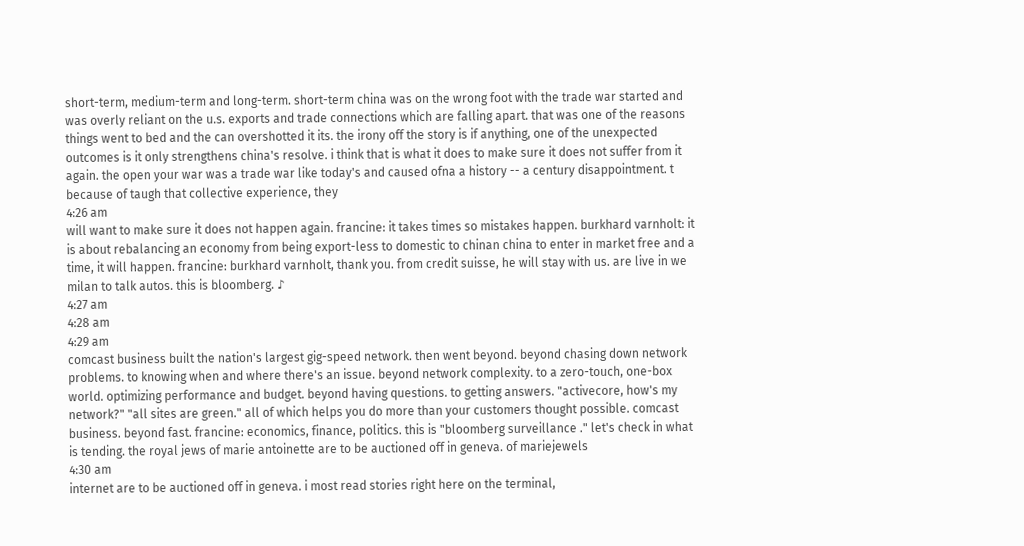short-term, medium-term and long-term. short-term china was on the wrong foot with the trade war started and was overly reliant on the u.s. exports and trade connections which are falling apart. that was one of the reasons things went to bed and the can overshotted it its. the irony off the story is if anything, one of the unexpected outcomes is it only strengthens china's resolve. i think that is what it does to make sure it does not suffer from it again. the open your war was a trade war like today's and caused ofna a history -- a century disappointment. t because of taugh that collective experience, they
4:26 am
will want to make sure it does not happen again. francine: it takes times so mistakes happen. burkhard varnholt: it is about rebalancing an economy from being export-less to domestic to chinan china to enter in market free and a time, it will happen. francine: burkhard varnholt, thank you. from credit suisse, he will stay with us. are live in we milan to talk autos. this is bloomberg. ♪
4:27 am
4:28 am
4:29 am
comcast business built the nation's largest gig-speed network. then went beyond. beyond chasing down network problems. to knowing when and where there's an issue. beyond network complexity. to a zero-touch, one-box world. optimizing performance and budget. beyond having questions. to getting answers. "activecore, how's my network?" "all sites are green." all of which helps you do more than your customers thought possible. comcast business. beyond fast. francine: economics, finance, politics. this is "bloomberg surveillance ." let's check in what is tending. the royal jews of marie antoinette are to be auctioned off in geneva. of mariejewels
4:30 am
internet are to be auctioned off in geneva. i most read stories right here on the terminal,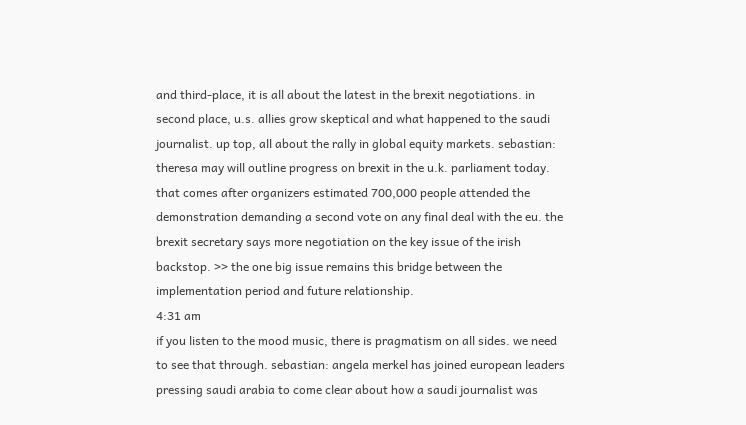and third-place, it is all about the latest in the brexit negotiations. in second place, u.s. allies grow skeptical and what happened to the saudi journalist. up top, all about the rally in global equity markets. sebastian: theresa may will outline progress on brexit in the u.k. parliament today. that comes after organizers estimated 700,000 people attended the demonstration demanding a second vote on any final deal with the eu. the brexit secretary says more negotiation on the key issue of the irish backstop. >> the one big issue remains this bridge between the implementation period and future relationship.
4:31 am
if you listen to the mood music, there is pragmatism on all sides. we need to see that through. sebastian: angela merkel has joined european leaders pressing saudi arabia to come clear about how a saudi journalist was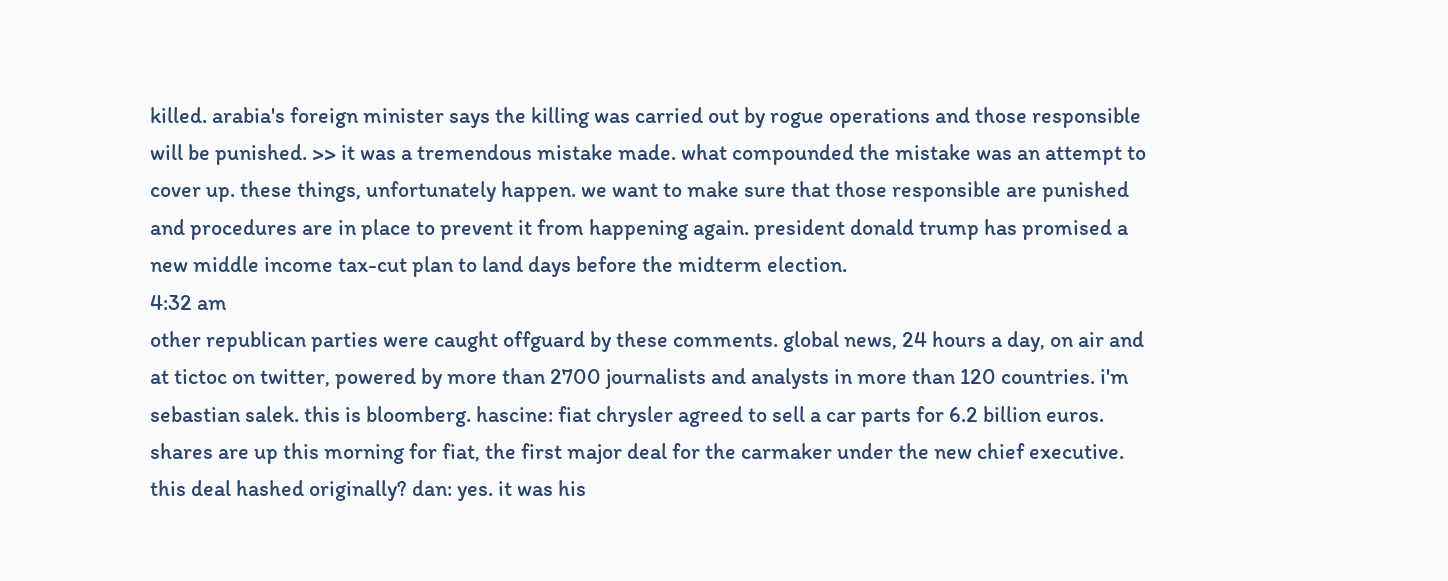killed. arabia's foreign minister says the killing was carried out by rogue operations and those responsible will be punished. >> it was a tremendous mistake made. what compounded the mistake was an attempt to cover up. these things, unfortunately happen. we want to make sure that those responsible are punished and procedures are in place to prevent it from happening again. president donald trump has promised a new middle income tax-cut plan to land days before the midterm election.
4:32 am
other republican parties were caught offguard by these comments. global news, 24 hours a day, on air and at tictoc on twitter, powered by more than 2700 journalists and analysts in more than 120 countries. i'm sebastian salek. this is bloomberg. hascine: fiat chrysler agreed to sell a car parts for 6.2 billion euros. shares are up this morning for fiat, the first major deal for the carmaker under the new chief executive. this deal hashed originally? dan: yes. it was his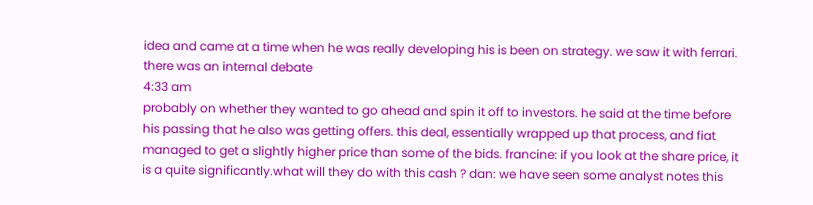idea and came at a time when he was really developing his is been on strategy. we saw it with ferrari. there was an internal debate
4:33 am
probably on whether they wanted to go ahead and spin it off to investors. he said at the time before his passing that he also was getting offers. this deal, essentially wrapped up that process, and fiat managed to get a slightly higher price than some of the bids. francine: if you look at the share price, it is a quite significantly.what will they do with this cash ? dan: we have seen some analyst notes this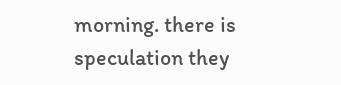morning. there is speculation they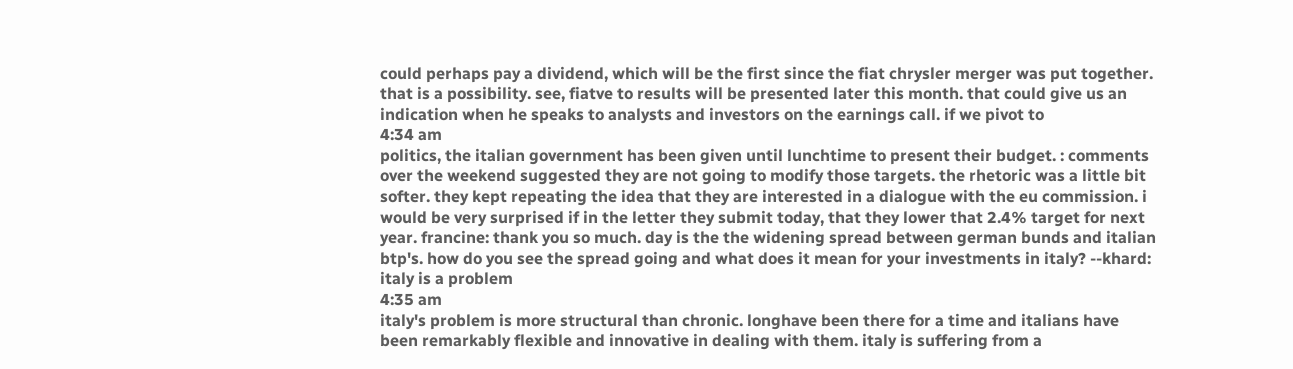could perhaps pay a dividend, which will be the first since the fiat chrysler merger was put together. that is a possibility. see, fiatve to results will be presented later this month. that could give us an indication when he speaks to analysts and investors on the earnings call. if we pivot to
4:34 am
politics, the italian government has been given until lunchtime to present their budget. : comments over the weekend suggested they are not going to modify those targets. the rhetoric was a little bit softer. they kept repeating the idea that they are interested in a dialogue with the eu commission. i would be very surprised if in the letter they submit today, that they lower that 2.4% target for next year. francine: thank you so much. day is the the widening spread between german bunds and italian btp's. how do you see the spread going and what does it mean for your investments in italy? --khard: italy is a problem
4:35 am
italy's problem is more structural than chronic. longhave been there for a time and italians have been remarkably flexible and innovative in dealing with them. italy is suffering from a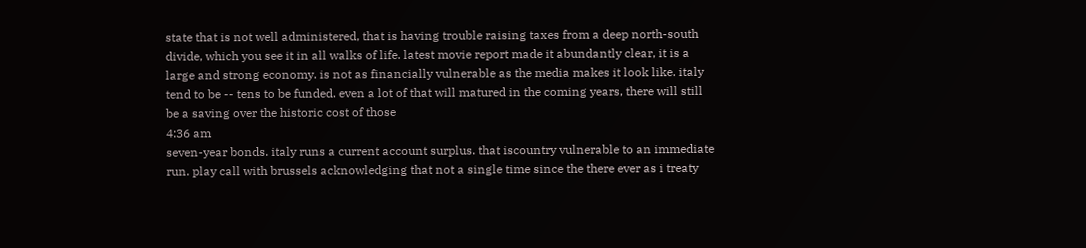state that is not well administered, that is having trouble raising taxes from a deep north-south divide, which you see it in all walks of life. latest movie report made it abundantly clear, it is a large and strong economy. is not as financially vulnerable as the media makes it look like. italy tend to be -- tens to be funded. even a lot of that will matured in the coming years, there will still be a saving over the historic cost of those
4:36 am
seven-year bonds. italy runs a current account surplus. that iscountry vulnerable to an immediate run. play call with brussels acknowledging that not a single time since the there ever as i treaty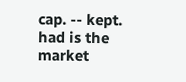cap. -- kept. had is the market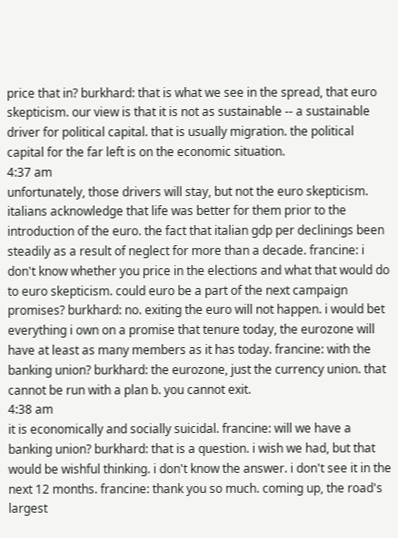price that in? burkhard: that is what we see in the spread, that euro skepticism. our view is that it is not as sustainable -- a sustainable driver for political capital. that is usually migration. the political capital for the far left is on the economic situation.
4:37 am
unfortunately, those drivers will stay, but not the euro skepticism. italians acknowledge that life was better for them prior to the introduction of the euro. the fact that italian gdp per declinings been steadily as a result of neglect for more than a decade. francine: i don't know whether you price in the elections and what that would do to euro skepticism. could euro be a part of the next campaign promises? burkhard: no. exiting the euro will not happen. i would bet everything i own on a promise that tenure today, the eurozone will have at least as many members as it has today. francine: with the banking union? burkhard: the eurozone, just the currency union. that cannot be run with a plan b. you cannot exit.
4:38 am
it is economically and socially suicidal. francine: will we have a banking union? burkhard: that is a question. i wish we had, but that would be wishful thinking. i don't know the answer. i don't see it in the next 12 months. francine: thank you so much. coming up, the road's largest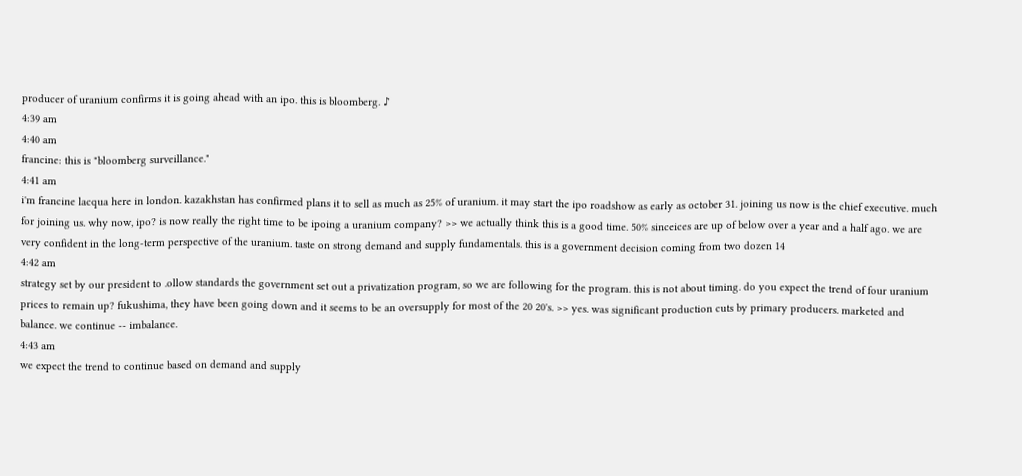producer of uranium confirms it is going ahead with an ipo. this is bloomberg. ♪
4:39 am
4:40 am
francine: this is "bloomberg surveillance."
4:41 am
i'm francine lacqua here in london. kazakhstan has confirmed plans it to sell as much as 25% of uranium. it may start the ipo roadshow as early as october 31. joining us now is the chief executive. much for joining us. why now, ipo? is now really the right time to be ipoing a uranium company? >> we actually think this is a good time. 50% sinceices are up of below over a year and a half ago. we are very confident in the long-term perspective of the uranium. taste on strong demand and supply fundamentals. this is a government decision coming from two dozen 14
4:42 am
strategy set by our president to .ollow standards the government set out a privatization program, so we are following for the program. this is not about timing. do you expect the trend of four uranium prices to remain up? fukushima, they have been going down and it seems to be an oversupply for most of the 20 20's. >> yes. was significant production cuts by primary producers. marketed and balance. we continue -- imbalance.
4:43 am
we expect the trend to continue based on demand and supply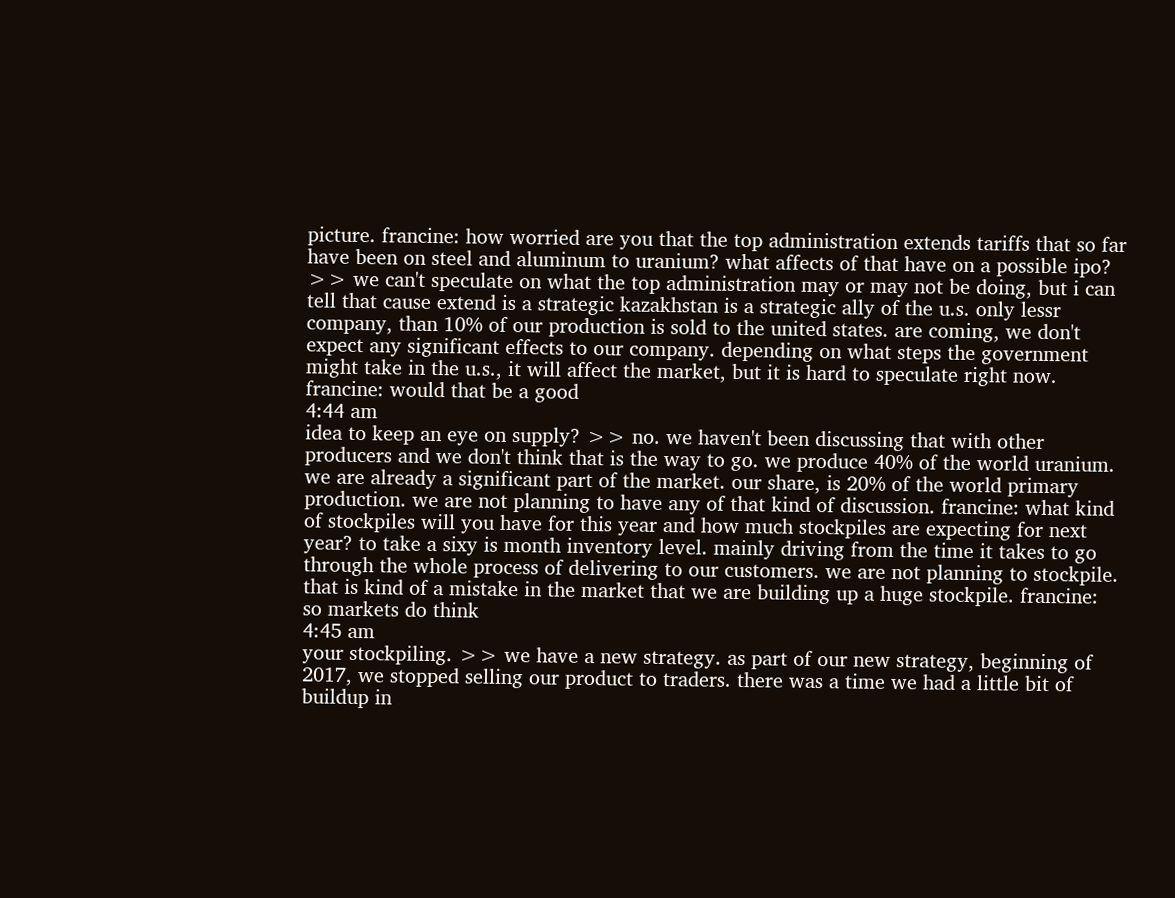picture. francine: how worried are you that the top administration extends tariffs that so far have been on steel and aluminum to uranium? what affects of that have on a possible ipo? >> we can't speculate on what the top administration may or may not be doing, but i can tell that cause extend is a strategic kazakhstan is a strategic ally of the u.s. only lessr company, than 10% of our production is sold to the united states. are coming, we don't expect any significant effects to our company. depending on what steps the government might take in the u.s., it will affect the market, but it is hard to speculate right now. francine: would that be a good
4:44 am
idea to keep an eye on supply? >> no. we haven't been discussing that with other producers and we don't think that is the way to go. we produce 40% of the world uranium. we are already a significant part of the market. our share, is 20% of the world primary production. we are not planning to have any of that kind of discussion. francine: what kind of stockpiles will you have for this year and how much stockpiles are expecting for next year? to take a sixy is month inventory level. mainly driving from the time it takes to go through the whole process of delivering to our customers. we are not planning to stockpile. that is kind of a mistake in the market that we are building up a huge stockpile. francine: so markets do think
4:45 am
your stockpiling. >> we have a new strategy. as part of our new strategy, beginning of 2017, we stopped selling our product to traders. there was a time we had a little bit of buildup in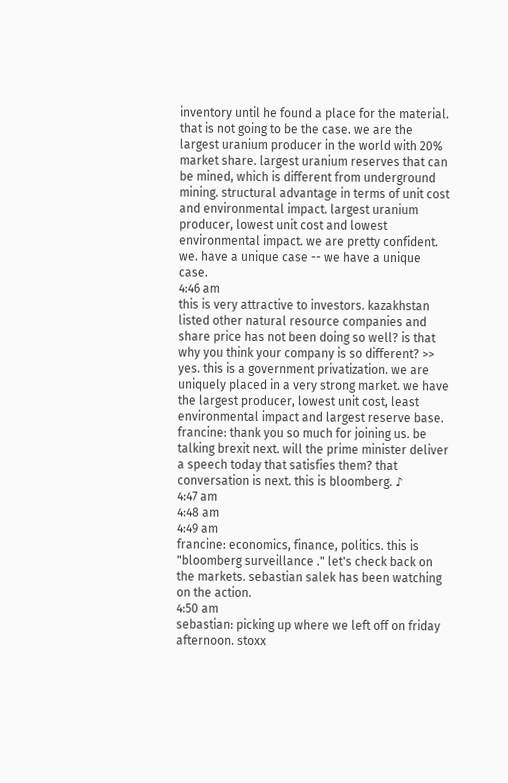inventory until he found a place for the material. that is not going to be the case. we are the largest uranium producer in the world with 20% market share. largest uranium reserves that can be mined, which is different from underground mining. structural advantage in terms of unit cost and environmental impact. largest uranium producer, lowest unit cost and lowest environmental impact. we are pretty confident. we. have a unique case -- we have a unique case.
4:46 am
this is very attractive to investors. kazakhstan listed other natural resource companies and share price has not been doing so well? is that why you think your company is so different? >> yes. this is a government privatization. we are uniquely placed in a very strong market. we have the largest producer, lowest unit cost, least environmental impact and largest reserve base. francine: thank you so much for joining us. be talking brexit next. will the prime minister deliver a speech today that satisfies them? that conversation is next. this is bloomberg. ♪
4:47 am
4:48 am
4:49 am
francine: economics, finance, politics. this is "bloomberg surveillance ." let's check back on the markets. sebastian salek has been watching on the action.
4:50 am
sebastian: picking up where we left off on friday afternoon. stoxx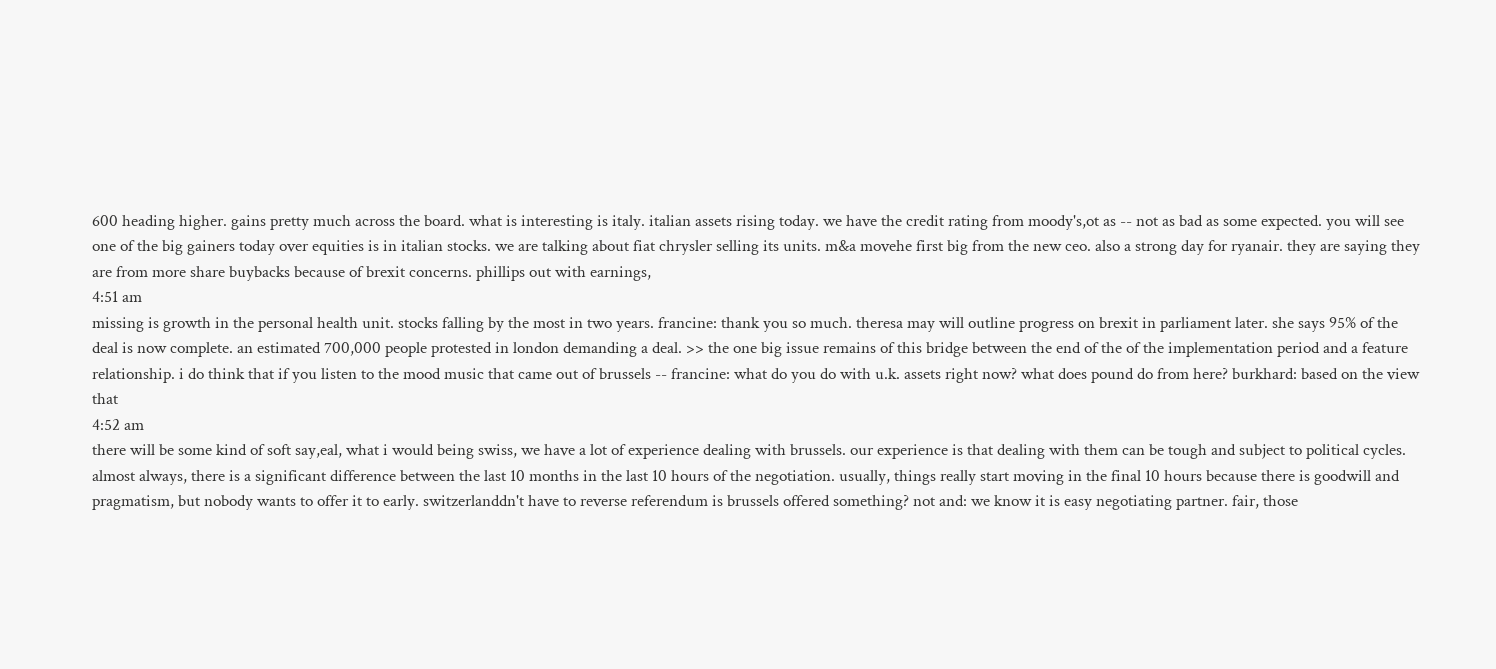600 heading higher. gains pretty much across the board. what is interesting is italy. italian assets rising today. we have the credit rating from moody's,ot as -- not as bad as some expected. you will see one of the big gainers today over equities is in italian stocks. we are talking about fiat chrysler selling its units. m&a movehe first big from the new ceo. also a strong day for ryanair. they are saying they are from more share buybacks because of brexit concerns. phillips out with earnings,
4:51 am
missing is growth in the personal health unit. stocks falling by the most in two years. francine: thank you so much. theresa may will outline progress on brexit in parliament later. she says 95% of the deal is now complete. an estimated 700,000 people protested in london demanding a deal. >> the one big issue remains of this bridge between the end of the of the implementation period and a feature relationship. i do think that if you listen to the mood music that came out of brussels -- francine: what do you do with u.k. assets right now? what does pound do from here? burkhard: based on the view that
4:52 am
there will be some kind of soft say,eal, what i would being swiss, we have a lot of experience dealing with brussels. our experience is that dealing with them can be tough and subject to political cycles. almost always, there is a significant difference between the last 10 months in the last 10 hours of the negotiation. usually, things really start moving in the final 10 hours because there is goodwill and pragmatism, but nobody wants to offer it to early. switzerlanddn't have to reverse referendum is brussels offered something? not and: we know it is easy negotiating partner. fair, those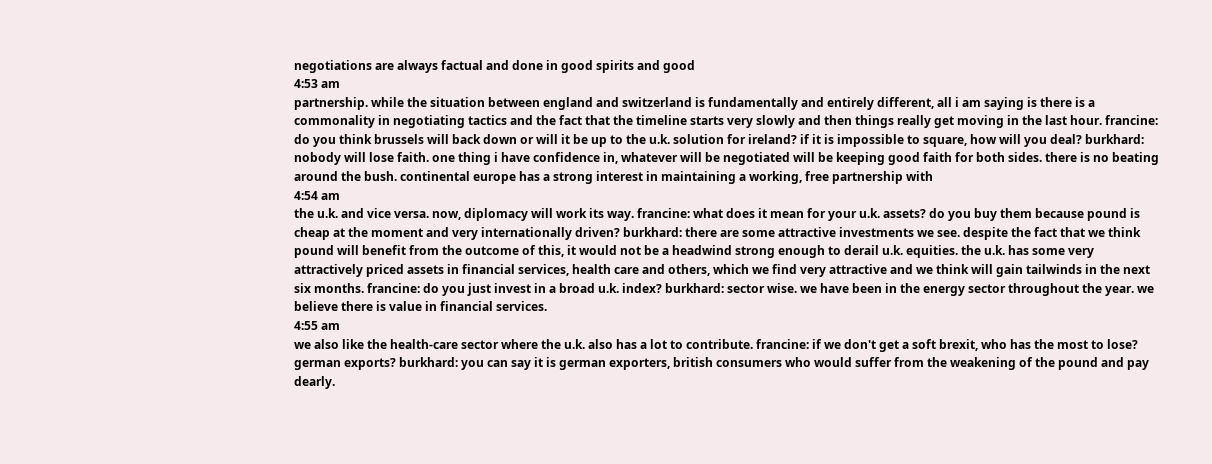negotiations are always factual and done in good spirits and good
4:53 am
partnership. while the situation between england and switzerland is fundamentally and entirely different, all i am saying is there is a commonality in negotiating tactics and the fact that the timeline starts very slowly and then things really get moving in the last hour. francine: do you think brussels will back down or will it be up to the u.k. solution for ireland? if it is impossible to square, how will you deal? burkhard: nobody will lose faith. one thing i have confidence in, whatever will be negotiated will be keeping good faith for both sides. there is no beating around the bush. continental europe has a strong interest in maintaining a working, free partnership with
4:54 am
the u.k. and vice versa. now, diplomacy will work its way. francine: what does it mean for your u.k. assets? do you buy them because pound is cheap at the moment and very internationally driven? burkhard: there are some attractive investments we see. despite the fact that we think pound will benefit from the outcome of this, it would not be a headwind strong enough to derail u.k. equities. the u.k. has some very attractively priced assets in financial services, health care and others, which we find very attractive and we think will gain tailwinds in the next six months. francine: do you just invest in a broad u.k. index? burkhard: sector wise. we have been in the energy sector throughout the year. we believe there is value in financial services.
4:55 am
we also like the health-care sector where the u.k. also has a lot to contribute. francine: if we don't get a soft brexit, who has the most to lose? german exports? burkhard: you can say it is german exporters, british consumers who would suffer from the weakening of the pound and pay dearly.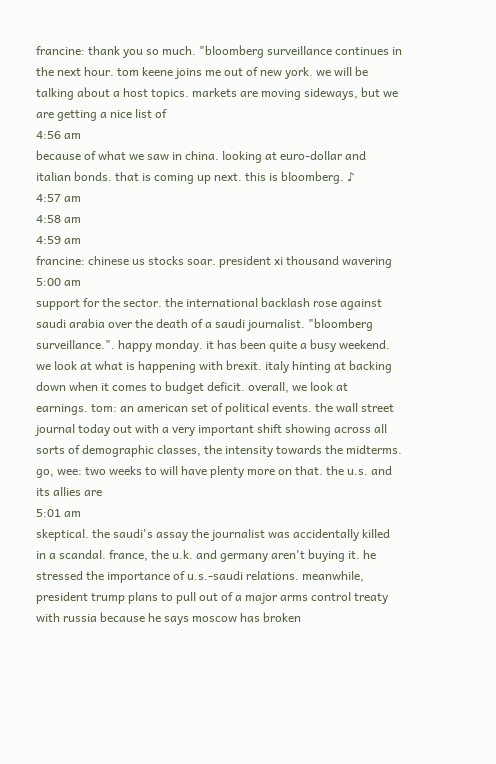francine: thank you so much. "bloomberg surveillance continues in the next hour. tom keene joins me out of new york. we will be talking about a host topics. markets are moving sideways, but we are getting a nice list of
4:56 am
because of what we saw in china. looking at euro-dollar and italian bonds. that is coming up next. this is bloomberg. ♪
4:57 am
4:58 am
4:59 am
francine: chinese us stocks soar. president xi thousand wavering
5:00 am
support for the sector. the international backlash rose against saudi arabia over the death of a saudi journalist. "bloomberg surveillance.". happy monday. it has been quite a busy weekend. we look at what is happening with brexit. italy hinting at backing down when it comes to budget deficit. overall, we look at earnings. tom: an american set of political events. the wall street journal today out with a very important shift showing across all sorts of demographic classes, the intensity towards the midterms. go, wee: two weeks to will have plenty more on that. the u.s. and its allies are
5:01 am
skeptical. the saudi's assay the journalist was accidentally killed in a scandal. france, the u.k. and germany aren't buying it. he stressed the importance of u.s.-saudi relations. meanwhile, president trump plans to pull out of a major arms control treaty with russia because he says moscow has broken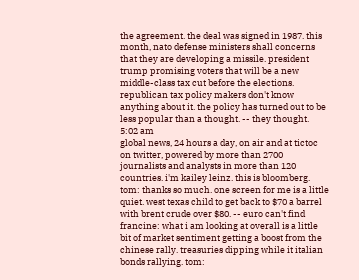the agreement. the deal was signed in 1987. this month, nato defense ministers shall concerns that they are developing a missile. president trump promising voters that will be a new middle-class tax cut before the elections. republican tax policy makers don't know anything about it. the policy has turned out to be less popular than a thought. -- they thought.
5:02 am
global news, 24 hours a day, on air and at tictoc on twitter, powered by more than 2700 journalists and analysts in more than 120 countries. i'm kailey leinz. this is bloomberg. tom: thanks so much. one screen for me is a little quiet. west texas child to get back to $70 a barrel with brent crude over $80. -- euro can't find francine: what i am looking at overall is a little bit of market sentiment getting a boost from the chinese rally. treasuries dipping while it italian bonds rallying. tom: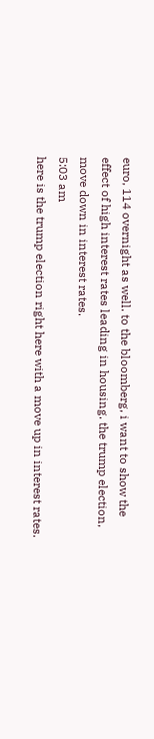euro, 114 overnight as well. to the bloomberg, i want to show the effect of high interest rates leading in housing. the trump election, move down in interest rates.
5:03 am
here is the trump election right here with a move up in interest rates.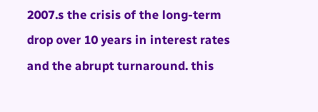2007.s the crisis of the long-term drop over 10 years in interest rates and the abrupt turnaround. this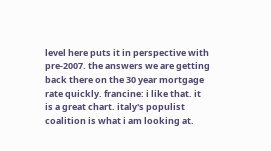level here puts it in perspective with pre-2007. the answers we are getting back there on the 30 year mortgage rate quickly. francine: i like that. it is a great chart. italy's populist coalition is what i am looking at.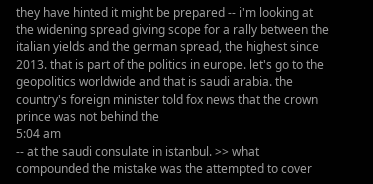they have hinted it might be prepared -- i'm looking at the widening spread giving scope for a rally between the italian yields and the german spread, the highest since 2013. that is part of the politics in europe. let's go to the geopolitics worldwide and that is saudi arabia. the country's foreign minister told fox news that the crown prince was not behind the
5:04 am
-- at the saudi consulate in istanbul. >> what compounded the mistake was the attempted to cover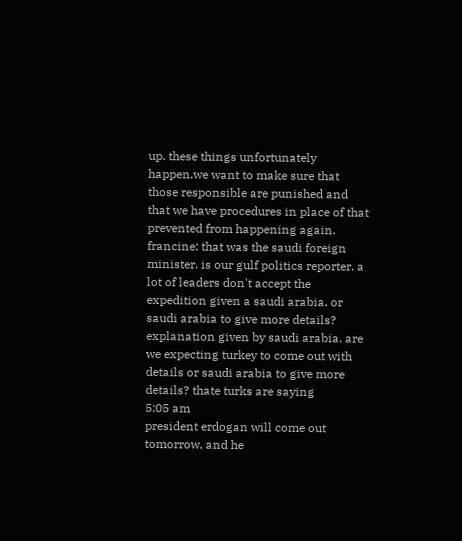up. these things unfortunately happen.we want to make sure that those responsible are punished and that we have procedures in place of that prevented from happening again. francine: that was the saudi foreign minister. is our gulf politics reporter. a lot of leaders don't accept the expedition given a saudi arabia. or saudi arabia to give more details? explanation given by saudi arabia. are we expecting turkey to come out with details or saudi arabia to give more details? thate turks are saying
5:05 am
president erdogan will come out tomorrow, and he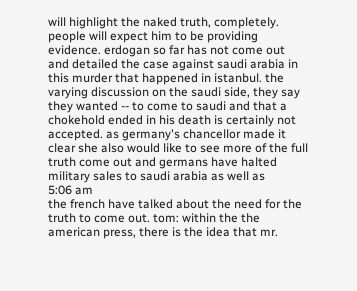will highlight the naked truth, completely. people will expect him to be providing evidence. erdogan so far has not come out and detailed the case against saudi arabia in this murder that happened in istanbul. the varying discussion on the saudi side, they say they wanted -- to come to saudi and that a chokehold ended in his death is certainly not accepted. as germany's chancellor made it clear she also would like to see more of the full truth come out and germans have halted military sales to saudi arabia as well as
5:06 am
the french have talked about the need for the truth to come out. tom: within the the american press, there is the idea that mr.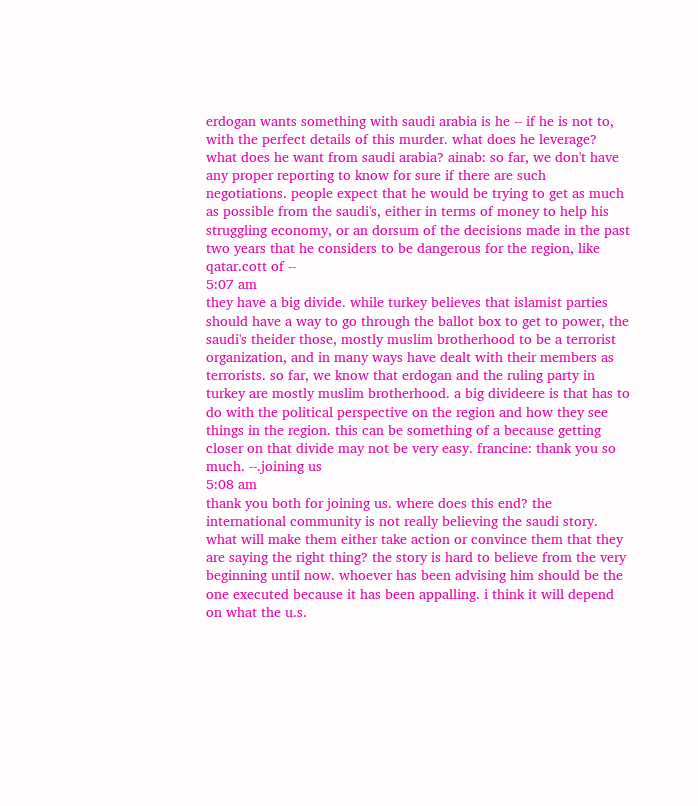erdogan wants something with saudi arabia is he -- if he is not to, with the perfect details of this murder. what does he leverage? what does he want from saudi arabia? ainab: so far, we don't have any proper reporting to know for sure if there are such negotiations. people expect that he would be trying to get as much as possible from the saudi's, either in terms of money to help his struggling economy, or an dorsum of the decisions made in the past two years that he considers to be dangerous for the region, like qatar.cott of --
5:07 am
they have a big divide. while turkey believes that islamist parties should have a way to go through the ballot box to get to power, the saudi's theider those, mostly muslim brotherhood to be a terrorist organization, and in many ways have dealt with their members as terrorists. so far, we know that erdogan and the ruling party in turkey are mostly muslim brotherhood. a big divideere is that has to do with the political perspective on the region and how they see things in the region. this can be something of a because getting closer on that divide may not be very easy. francine: thank you so much. --.joining us
5:08 am
thank you both for joining us. where does this end? the international community is not really believing the saudi story. what will make them either take action or convince them that they are saying the right thing? the story is hard to believe from the very beginning until now. whoever has been advising him should be the one executed because it has been appalling. i think it will depend on what the u.s.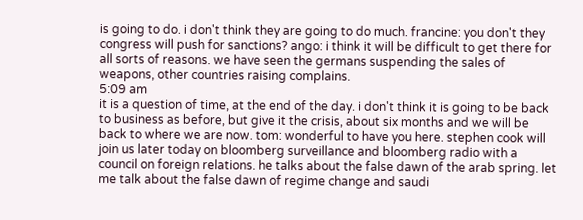is going to do. i don't think they are going to do much. francine: you don't they congress will push for sanctions? ango: i think it will be difficult to get there for all sorts of reasons. we have seen the germans suspending the sales of weapons, other countries raising complains.
5:09 am
it is a question of time, at the end of the day. i don't think it is going to be back to business as before, but give it the crisis, about six months and we will be back to where we are now. tom: wonderful to have you here. stephen cook will join us later today on bloomberg surveillance and bloomberg radio with a council on foreign relations. he talks about the false dawn of the arab spring. let me talk about the false dawn of regime change and saudi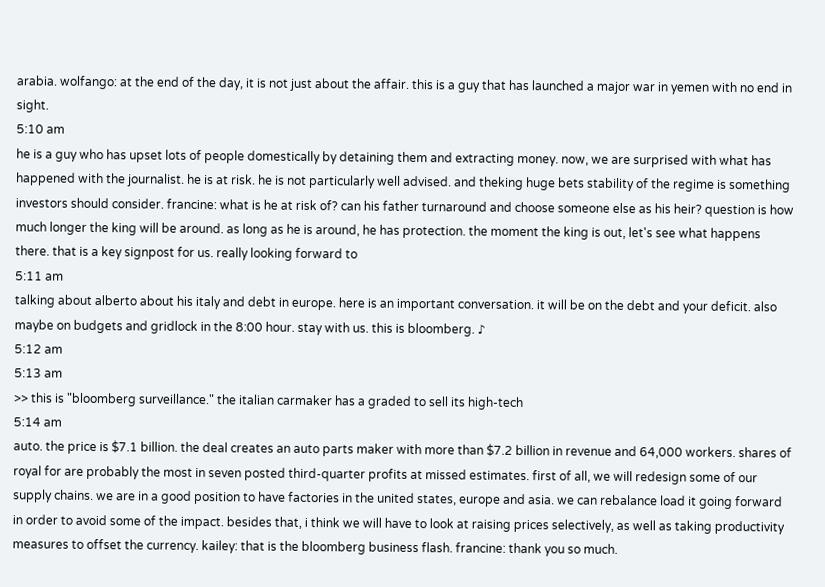arabia. wolfango: at the end of the day, it is not just about the affair. this is a guy that has launched a major war in yemen with no end in sight.
5:10 am
he is a guy who has upset lots of people domestically by detaining them and extracting money. now, we are surprised with what has happened with the journalist. he is at risk. he is not particularly well advised. and theking huge bets stability of the regime is something investors should consider. francine: what is he at risk of? can his father turnaround and choose someone else as his heir? question is how much longer the king will be around. as long as he is around, he has protection. the moment the king is out, let's see what happens there. that is a key signpost for us. really looking forward to
5:11 am
talking about alberto about his italy and debt in europe. here is an important conversation. it will be on the debt and your deficit. also maybe on budgets and gridlock in the 8:00 hour. stay with us. this is bloomberg. ♪
5:12 am
5:13 am
>> this is "bloomberg surveillance." the italian carmaker has a graded to sell its high-tech
5:14 am
auto. the price is $7.1 billion. the deal creates an auto parts maker with more than $7.2 billion in revenue and 64,000 workers. shares of royal for are probably the most in seven posted third-quarter profits at missed estimates. first of all, we will redesign some of our supply chains. we are in a good position to have factories in the united states, europe and asia. we can rebalance load it going forward in order to avoid some of the impact. besides that, i think we will have to look at raising prices selectively, as well as taking productivity measures to offset the currency. kailey: that is the bloomberg business flash. francine: thank you so much.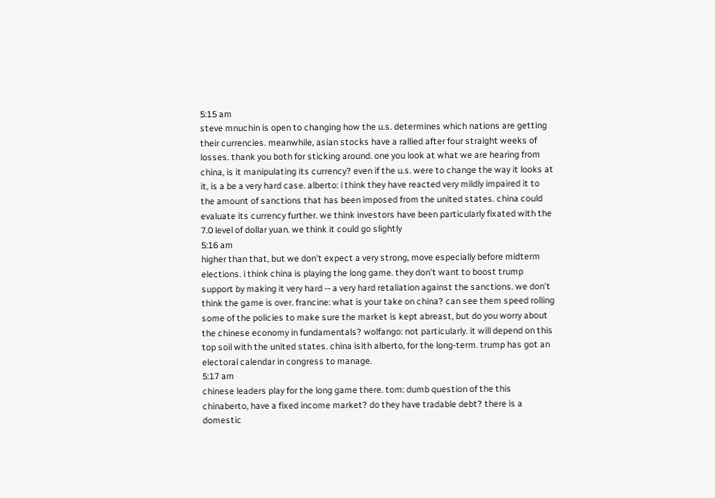5:15 am
steve mnuchin is open to changing how the u.s. determines which nations are getting their currencies. meanwhile, asian stocks have a rallied after four straight weeks of losses. thank you both for sticking around. one you look at what we are hearing from china, is it manipulating its currency? even if the u.s. were to change the way it looks at it, is a be a very hard case. alberto: i think they have reacted very mildly impaired it to the amount of sanctions that has been imposed from the united states. china could evaluate its currency further. we think investors have been particularly fixated with the 7.0 level of dollar yuan. we think it could go slightly
5:16 am
higher than that, but we don't expect a very strong, move especially before midterm elections. i think china is playing the long game. they don't want to boost trump support by making it very hard -- a very hard retaliation against the sanctions. we don't think the game is over. francine: what is your take on china? can see them speed rolling some of the policies to make sure the market is kept abreast, but do you worry about the chinese economy in fundamentals? wolfango: not particularly. it will depend on this top soil with the united states. china isith alberto, for the long-term. trump has got an electoral calendar in congress to manage.
5:17 am
chinese leaders play for the long game there. tom: dumb question of the this chinaberto, have a fixed income market? do they have tradable debt? there is a domestic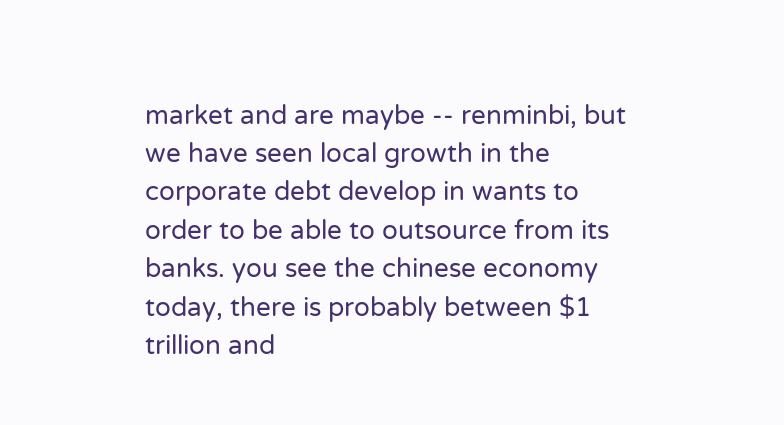market and are maybe -- renminbi, but we have seen local growth in the corporate debt develop in wants to order to be able to outsource from its banks. you see the chinese economy today, there is probably between $1 trillion and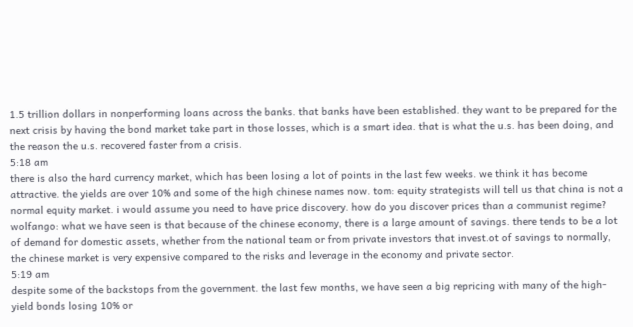1.5 trillion dollars in nonperforming loans across the banks. that banks have been established. they want to be prepared for the next crisis by having the bond market take part in those losses, which is a smart idea. that is what the u.s. has been doing, and the reason the u.s. recovered faster from a crisis.
5:18 am
there is also the hard currency market, which has been losing a lot of points in the last few weeks. we think it has become attractive. the yields are over 10% and some of the high chinese names now. tom: equity strategists will tell us that china is not a normal equity market. i would assume you need to have price discovery. how do you discover prices than a communist regime? wolfango: what we have seen is that because of the chinese economy, there is a large amount of savings. there tends to be a lot of demand for domestic assets, whether from the national team or from private investors that invest.ot of savings to normally, the chinese market is very expensive compared to the risks and leverage in the economy and private sector.
5:19 am
despite some of the backstops from the government. the last few months, we have seen a big repricing with many of the high-yield bonds losing 10% or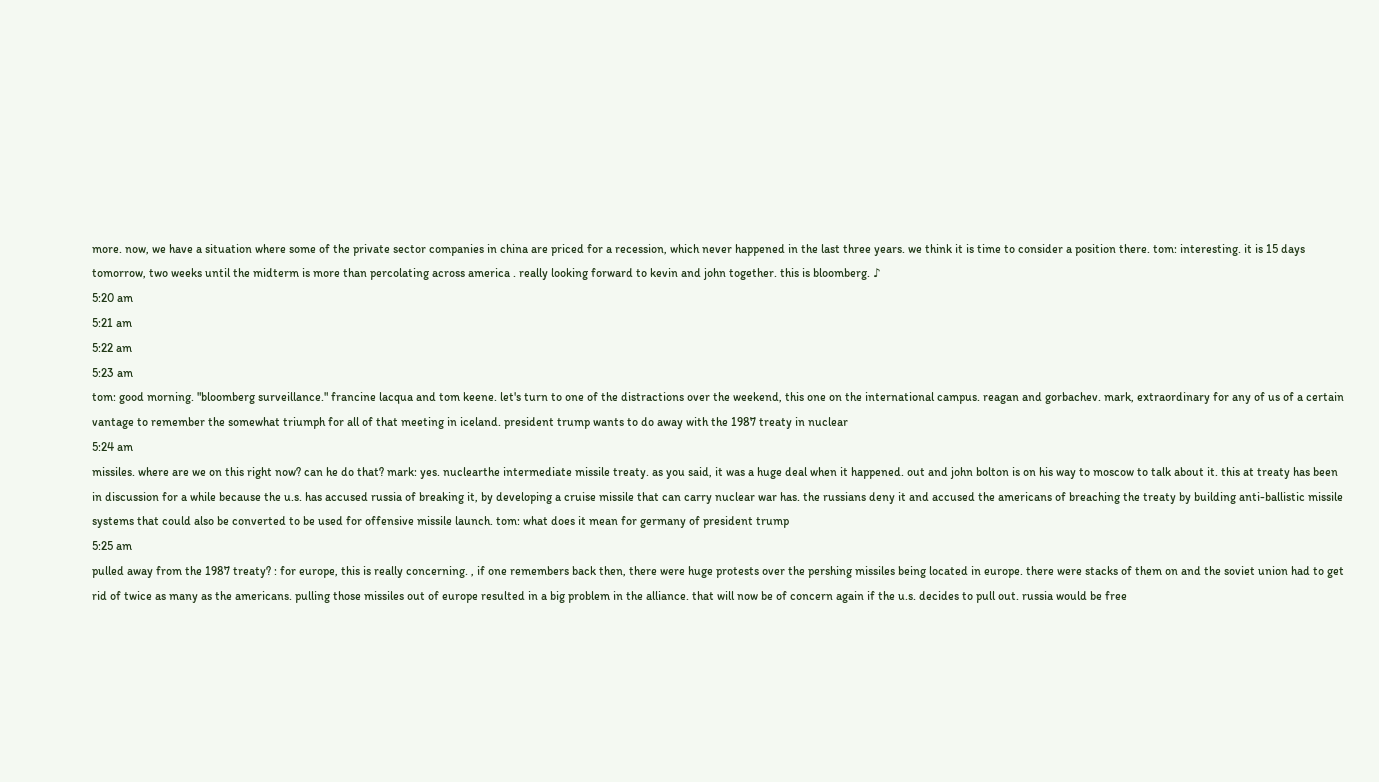more. now, we have a situation where some of the private sector companies in china are priced for a recession, which never happened in the last three years. we think it is time to consider a position there. tom: interesting. it is 15 days tomorrow, two weeks until the midterm is more than percolating across america . really looking forward to kevin and john together. this is bloomberg. ♪
5:20 am
5:21 am
5:22 am
5:23 am
tom: good morning. "bloomberg surveillance." francine lacqua and tom keene. let's turn to one of the distractions over the weekend, this one on the international campus. reagan and gorbachev. mark, extraordinary for any of us of a certain vantage to remember the somewhat triumph for all of that meeting in iceland. president trump wants to do away with the 1987 treaty in nuclear
5:24 am
missiles. where are we on this right now? can he do that? mark: yes. nuclearthe intermediate missile treaty. as you said, it was a huge deal when it happened. out and john bolton is on his way to moscow to talk about it. this at treaty has been in discussion for a while because the u.s. has accused russia of breaking it, by developing a cruise missile that can carry nuclear war has. the russians deny it and accused the americans of breaching the treaty by building anti-ballistic missile systems that could also be converted to be used for offensive missile launch. tom: what does it mean for germany of president trump
5:25 am
pulled away from the 1987 treaty? : for europe, this is really concerning. , if one remembers back then, there were huge protests over the pershing missiles being located in europe. there were stacks of them on and the soviet union had to get rid of twice as many as the americans. pulling those missiles out of europe resulted in a big problem in the alliance. that will now be of concern again if the u.s. decides to pull out. russia would be free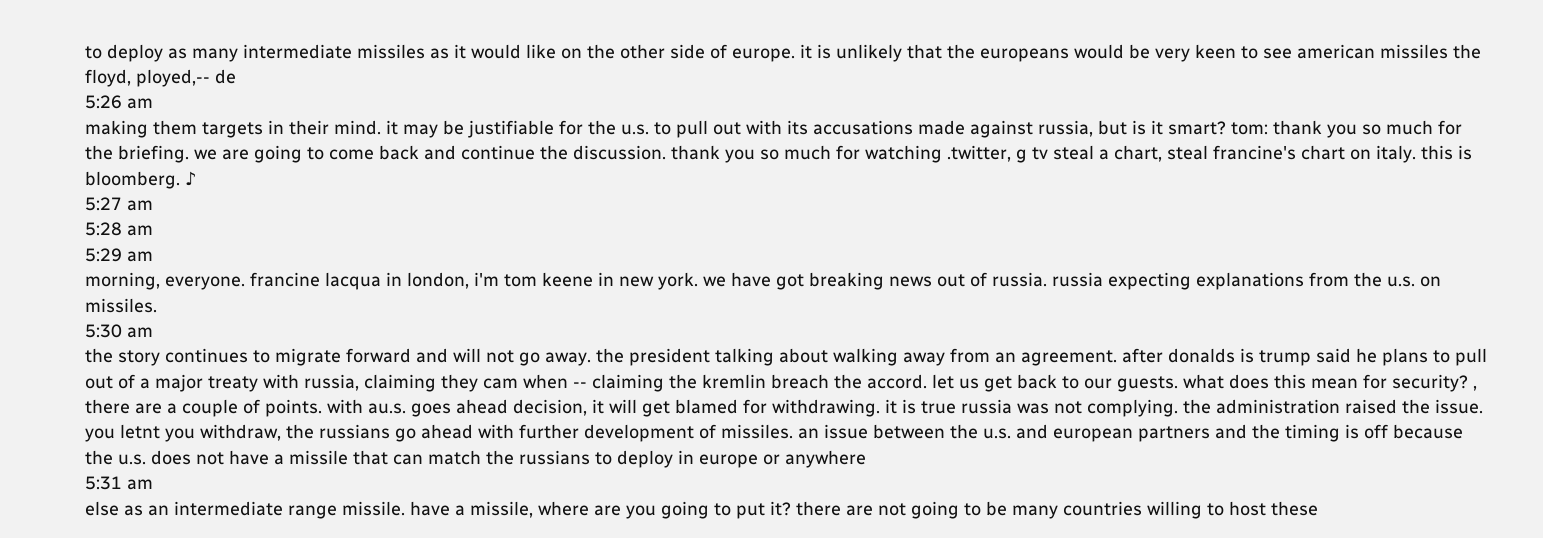to deploy as many intermediate missiles as it would like on the other side of europe. it is unlikely that the europeans would be very keen to see american missiles the floyd, ployed,-- de
5:26 am
making them targets in their mind. it may be justifiable for the u.s. to pull out with its accusations made against russia, but is it smart? tom: thank you so much for the briefing. we are going to come back and continue the discussion. thank you so much for watching .twitter, g tv steal a chart, steal francine's chart on italy. this is bloomberg. ♪
5:27 am
5:28 am
5:29 am
morning, everyone. francine lacqua in london, i'm tom keene in new york. we have got breaking news out of russia. russia expecting explanations from the u.s. on missiles.
5:30 am
the story continues to migrate forward and will not go away. the president talking about walking away from an agreement. after donalds is trump said he plans to pull out of a major treaty with russia, claiming they cam when -- claiming the kremlin breach the accord. let us get back to our guests. what does this mean for security? , there are a couple of points. with au.s. goes ahead decision, it will get blamed for withdrawing. it is true russia was not complying. the administration raised the issue. you letnt you withdraw, the russians go ahead with further development of missiles. an issue between the u.s. and european partners and the timing is off because the u.s. does not have a missile that can match the russians to deploy in europe or anywhere
5:31 am
else as an intermediate range missile. have a missile, where are you going to put it? there are not going to be many countries willing to host these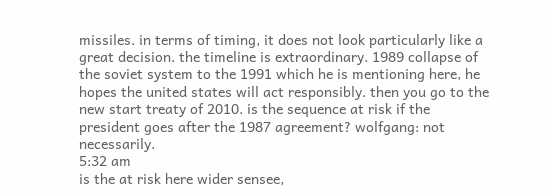missiles. in terms of timing, it does not look particularly like a great decision. the timeline is extraordinary. 1989 collapse of the soviet system to the 1991 which he is mentioning here, he hopes the united states will act responsibly. then you go to the new start treaty of 2010. is the sequence at risk if the president goes after the 1987 agreement? wolfgang: not necessarily.
5:32 am
is the at risk here wider sensee,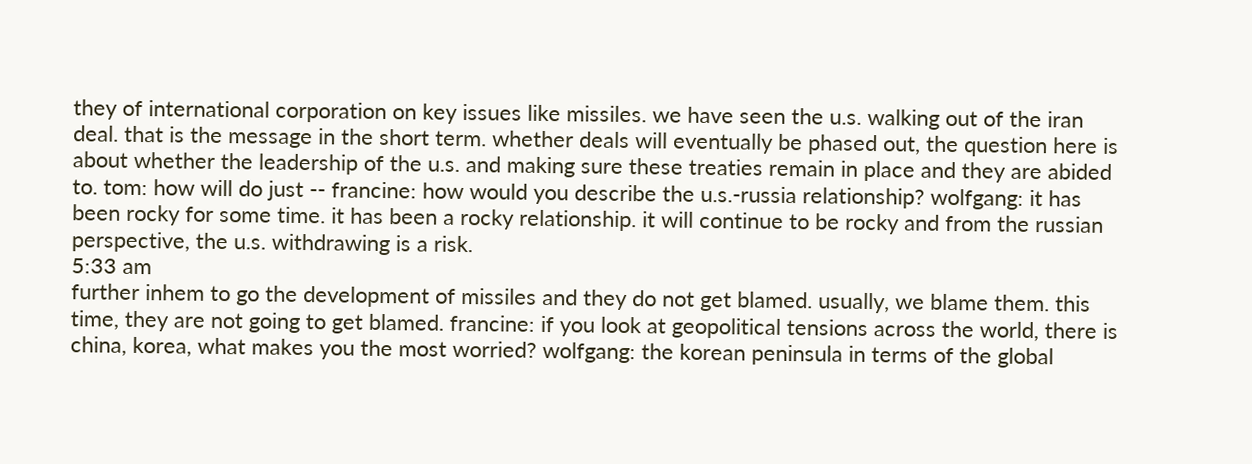they of international corporation on key issues like missiles. we have seen the u.s. walking out of the iran deal. that is the message in the short term. whether deals will eventually be phased out, the question here is about whether the leadership of the u.s. and making sure these treaties remain in place and they are abided to. tom: how will do just -- francine: how would you describe the u.s.-russia relationship? wolfgang: it has been rocky for some time. it has been a rocky relationship. it will continue to be rocky and from the russian perspective, the u.s. withdrawing is a risk.
5:33 am
further inhem to go the development of missiles and they do not get blamed. usually, we blame them. this time, they are not going to get blamed. francine: if you look at geopolitical tensions across the world, there is china, korea, what makes you the most worried? wolfgang: the korean peninsula in terms of the global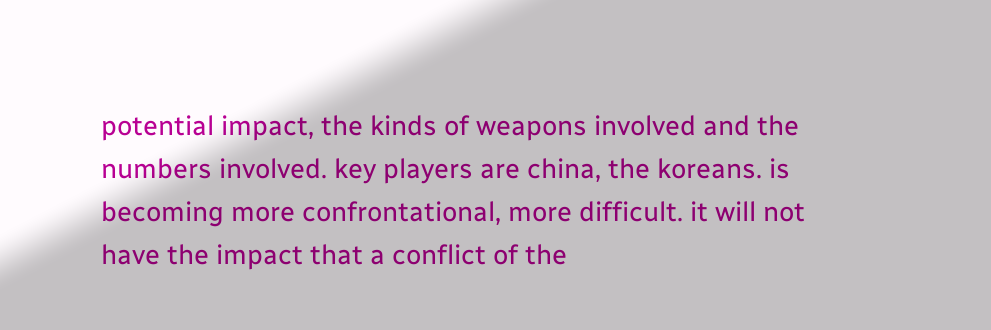potential impact, the kinds of weapons involved and the numbers involved. key players are china, the koreans. is becoming more confrontational, more difficult. it will not have the impact that a conflict of the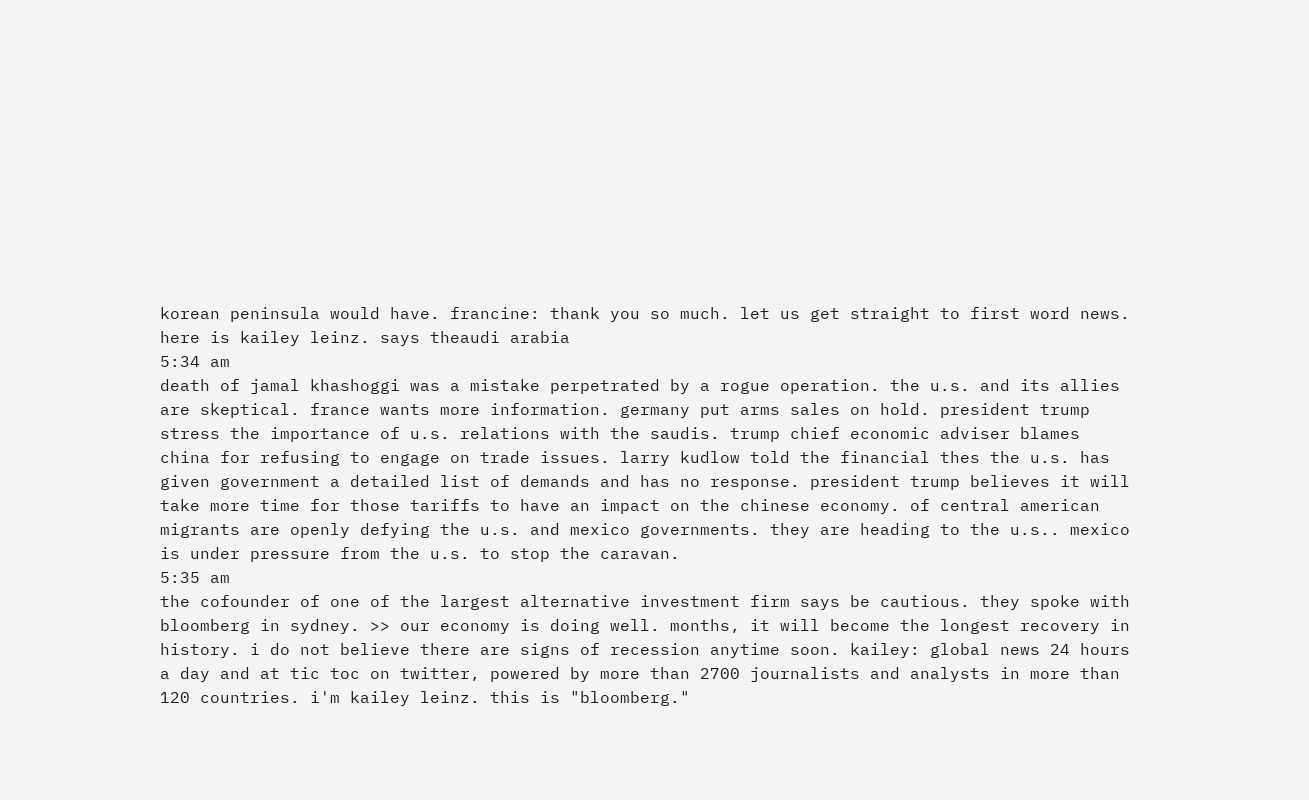korean peninsula would have. francine: thank you so much. let us get straight to first word news. here is kailey leinz. says theaudi arabia
5:34 am
death of jamal khashoggi was a mistake perpetrated by a rogue operation. the u.s. and its allies are skeptical. france wants more information. germany put arms sales on hold. president trump stress the importance of u.s. relations with the saudis. trump chief economic adviser blames china for refusing to engage on trade issues. larry kudlow told the financial thes the u.s. has given government a detailed list of demands and has no response. president trump believes it will take more time for those tariffs to have an impact on the chinese economy. of central american migrants are openly defying the u.s. and mexico governments. they are heading to the u.s.. mexico is under pressure from the u.s. to stop the caravan.
5:35 am
the cofounder of one of the largest alternative investment firm says be cautious. they spoke with bloomberg in sydney. >> our economy is doing well. months, it will become the longest recovery in history. i do not believe there are signs of recession anytime soon. kailey: global news 24 hours a day and at tic toc on twitter, powered by more than 2700 journalists and analysts in more than 120 countries. i'm kailey leinz. this is "bloomberg."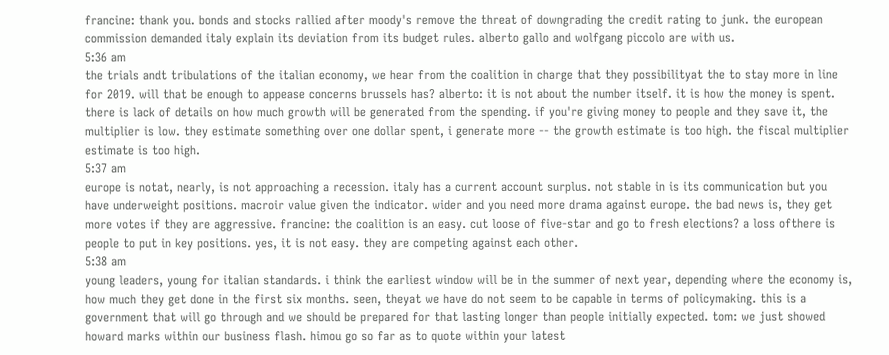francine: thank you. bonds and stocks rallied after moody's remove the threat of downgrading the credit rating to junk. the european commission demanded italy explain its deviation from its budget rules. alberto gallo and wolfgang piccolo are with us.
5:36 am
the trials andt tribulations of the italian economy, we hear from the coalition in charge that they possibilityat the to stay more in line for 2019. will that be enough to appease concerns brussels has? alberto: it is not about the number itself. it is how the money is spent. there is lack of details on how much growth will be generated from the spending. if you're giving money to people and they save it, the multiplier is low. they estimate something over one dollar spent, i generate more -- the growth estimate is too high. the fiscal multiplier estimate is too high.
5:37 am
europe is notat, nearly, is not approaching a recession. italy has a current account surplus. not stable in is its communication but you have underweight positions. macroir value given the indicator. wider and you need more drama against europe. the bad news is, they get more votes if they are aggressive. francine: the coalition is an easy. cut loose of five-star and go to fresh elections? a loss ofthere is people to put in key positions. yes, it is not easy. they are competing against each other.
5:38 am
young leaders, young for italian standards. i think the earliest window will be in the summer of next year, depending where the economy is, how much they get done in the first six months. seen, theyat we have do not seem to be capable in terms of policymaking. this is a government that will go through and we should be prepared for that lasting longer than people initially expected. tom: we just showed howard marks within our business flash. himou go so far as to quote within your latest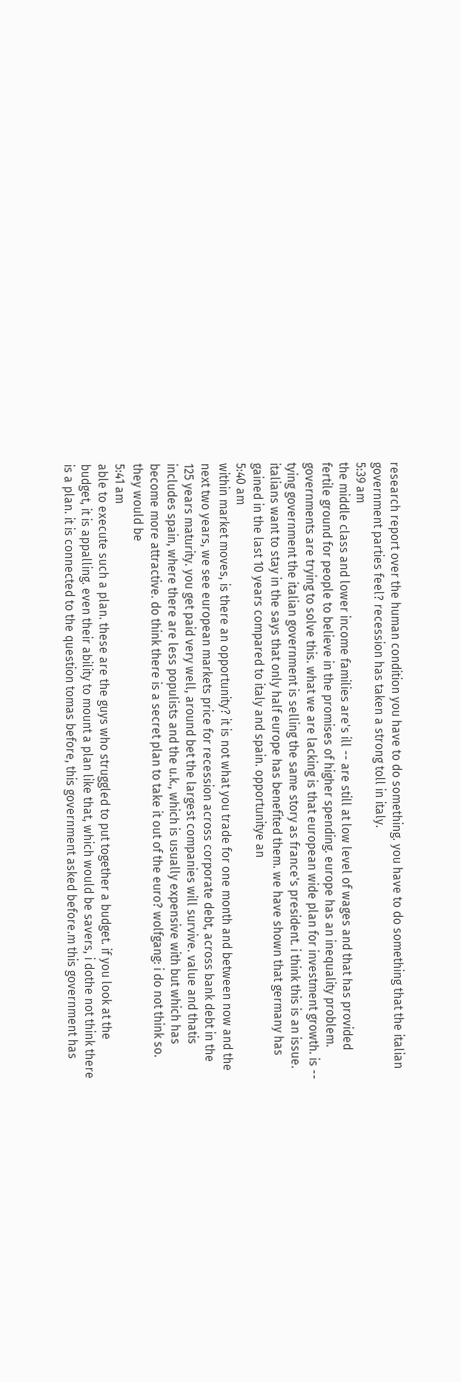research report over the human condition you have to do something. you have to do something that the italian government parties feel? recession has taken a strong toll in italy.
5:39 am
the middle class and lower income families are's ill -- are still at low level of wages and that has provided fertile ground for people to believe in the promises of higher spending. europe has an inequality problem. governments are trying to solve this. what we are lacking is that european wide plan for investment growth. is -- tying government the italian government is selling the same story as france's president. i think this is an issue. italians want to stay in the says that only half europe has benefited them. we have shown that germany has gained in the last 10 years compared to italy and spain. opportunitye an
5:40 am
within market moves, is there an opportunity? it is not what you trade for one month and between now and the next two years, we see european markets price for recession across corporate debt, across bank debt in the 125 years maturity. you get paid very well, around bet the largest companies will survive. value and thatis includes spain, where there are less populists and the u.k., which is usually expensive with but which has become more attractive. do think there is a secret plan to take it out of the euro? wolfgang: i do not think so. they would be
5:41 am
able to execute such a plan. these are the guys who struggled to put together a budget. if you look at the budget, it is appalling. even their ability to mount a plan like that, which would be savers, i dothe not think there is a plan. it is connected to the question tomas before, this government asked before.m this government has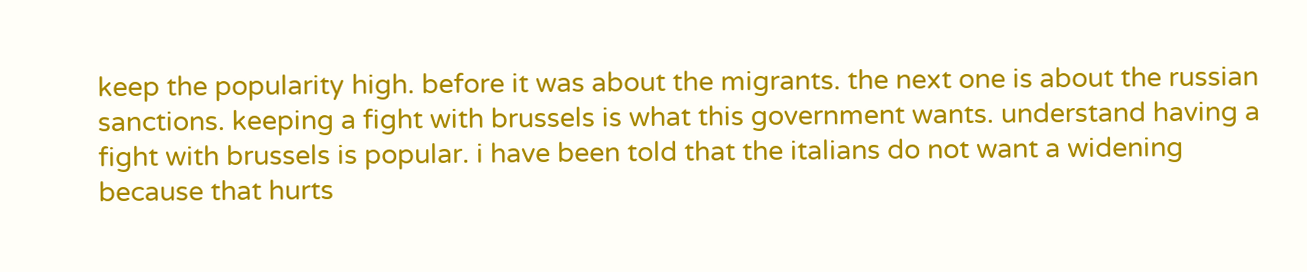keep the popularity high. before it was about the migrants. the next one is about the russian sanctions. keeping a fight with brussels is what this government wants. understand having a fight with brussels is popular. i have been told that the italians do not want a widening because that hurts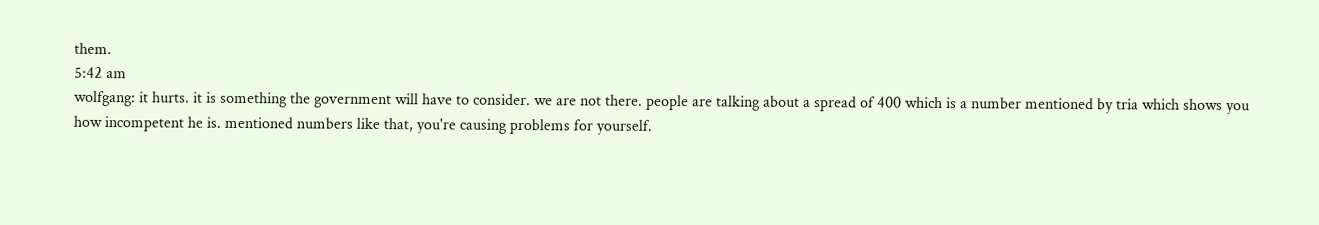them.
5:42 am
wolfgang: it hurts. it is something the government will have to consider. we are not there. people are talking about a spread of 400 which is a number mentioned by tria which shows you how incompetent he is. mentioned numbers like that, you're causing problems for yourself.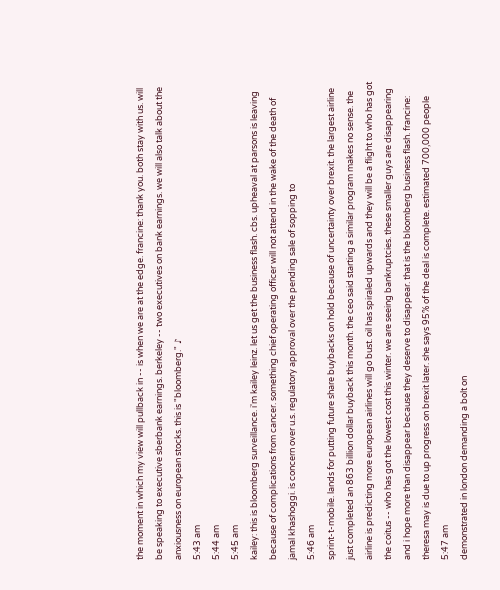the moment in which my view will pullback in -- is when we are at the edge. francine: thank you. both stay with us. will be speaking to executive sberbank earnings. berkeley -- two executives on bank earnings. we will also talk about the anxiousness on european stocks. this is "bloomberg." ♪
5:43 am
5:44 am
5:45 am
kailey: this is bloomberg surveillance. i'm kailey leinz. let us get the business flash. cbs. upheaval at parsons is leaving because of complications from cancer. something chief operating officer will not attend in the wake of the death of jamal khashoggi. is concern over u.s. regulatory approval over the pending sale of sopping to
5:46 am
sprint-t-mobile. lands for putting future share buybacks on hold because of uncertainty over brexit. the largest airline just completed an 863 billion dollar buyback this month. the ceo said starting a similar program makes no sense. the airline is predicting more european airlines will go bust. oil has spiraled upwards and they will be a flight to who has got the coitus -- who has got the lowest cost this winter. we are seeing bankruptcies. these smaller guys are disappearing and i hope more than disappear because they deserve to disappear. that is the bloomberg business flash. francine: theresa may is due to up progress on brexit later. she says 95% of the deal is complete. estimated 700,000 people
5:47 am
demonstrated in london demanding a bolt on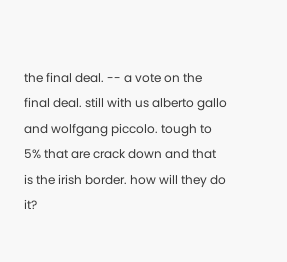the final deal. -- a vote on the final deal. still with us alberto gallo and wolfgang piccolo. tough to 5% that are crack down and that is the irish border. how will they do it?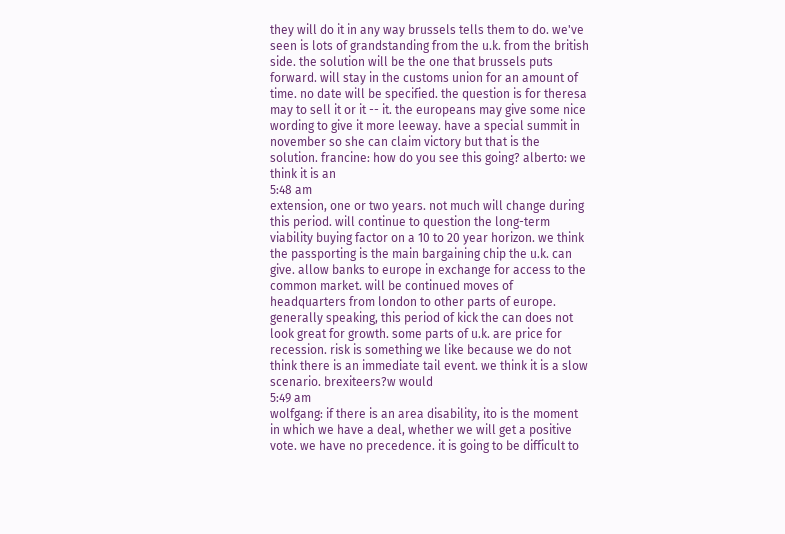they will do it in any way brussels tells them to do. we've seen is lots of grandstanding from the u.k. from the british side. the solution will be the one that brussels puts forward. will stay in the customs union for an amount of time. no date will be specified. the question is for theresa may to sell it or it -- it. the europeans may give some nice wording to give it more leeway. have a special summit in november so she can claim victory but that is the solution. francine: how do you see this going? alberto: we think it is an
5:48 am
extension, one or two years. not much will change during this period. will continue to question the long-term viability buying factor on a 10 to 20 year horizon. we think the passporting is the main bargaining chip the u.k. can give. allow banks to europe in exchange for access to the common market. will be continued moves of headquarters from london to other parts of europe. generally speaking, this period of kick the can does not look great for growth. some parts of u.k. are price for recession. risk is something we like because we do not think there is an immediate tail event. we think it is a slow scenario. brexiteers?w would
5:49 am
wolfgang: if there is an area disability, ito is the moment in which we have a deal, whether we will get a positive vote. we have no precedence. it is going to be difficult to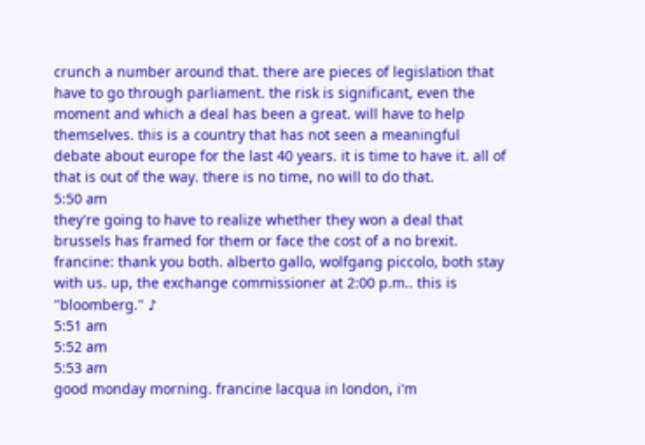crunch a number around that. there are pieces of legislation that have to go through parliament. the risk is significant, even the moment and which a deal has been a great. will have to help themselves. this is a country that has not seen a meaningful debate about europe for the last 40 years. it is time to have it. all of that is out of the way. there is no time, no will to do that.
5:50 am
they're going to have to realize whether they won a deal that brussels has framed for them or face the cost of a no brexit. francine: thank you both. alberto gallo, wolfgang piccolo, both stay with us. up, the exchange commissioner at 2:00 p.m.. this is "bloomberg." ♪
5:51 am
5:52 am
5:53 am
good monday morning. francine lacqua in london, i'm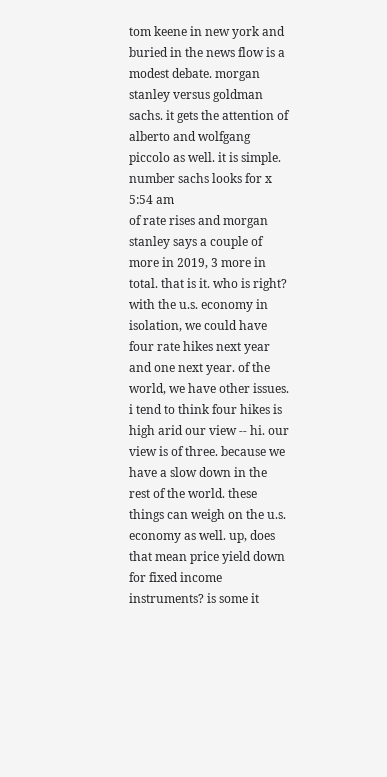tom keene in new york and buried in the news flow is a modest debate. morgan stanley versus goldman sachs. it gets the attention of alberto and wolfgang piccolo as well. it is simple. number sachs looks for x
5:54 am
of rate rises and morgan stanley says a couple of more in 2019, 3 more in total. that is it. who is right? with the u.s. economy in isolation, we could have four rate hikes next year and one next year. of the world, we have other issues. i tend to think four hikes is high arid our view -- hi. our view is of three. because we have a slow down in the rest of the world. these things can weigh on the u.s. economy as well. up, does that mean price yield down for fixed income instruments? is some it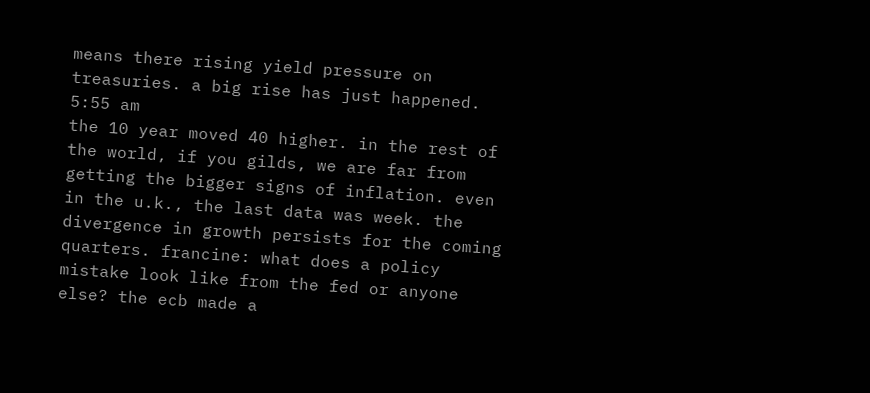means there rising yield pressure on treasuries. a big rise has just happened.
5:55 am
the 10 year moved 40 higher. in the rest of the world, if you gilds, we are far from getting the bigger signs of inflation. even in the u.k., the last data was week. the divergence in growth persists for the coming quarters. francine: what does a policy mistake look like from the fed or anyone else? the ecb made a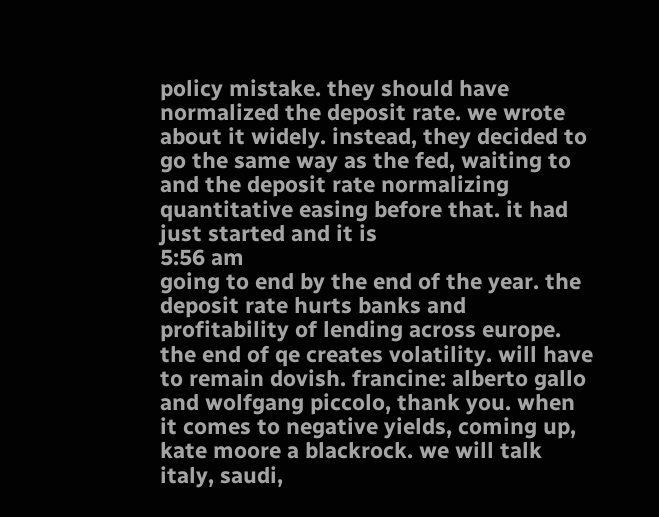policy mistake. they should have normalized the deposit rate. we wrote about it widely. instead, they decided to go the same way as the fed, waiting to and the deposit rate normalizing quantitative easing before that. it had just started and it is
5:56 am
going to end by the end of the year. the deposit rate hurts banks and profitability of lending across europe. the end of qe creates volatility. will have to remain dovish. francine: alberto gallo and wolfgang piccolo, thank you. when it comes to negative yields, coming up, kate moore a blackrock. we will talk italy, saudi,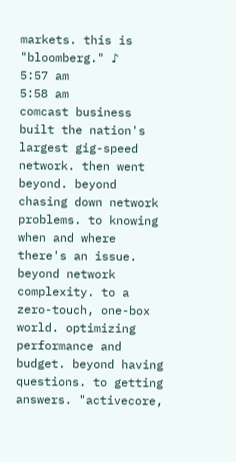markets. this is "bloomberg." ♪
5:57 am
5:58 am
comcast business built the nation's largest gig-speed network. then went beyond. beyond chasing down network problems. to knowing when and where there's an issue. beyond network complexity. to a zero-touch, one-box world. optimizing performance and budget. beyond having questions. to getting answers. "activecore,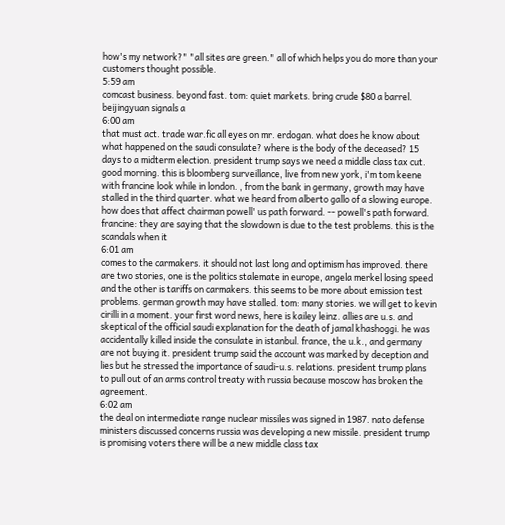how's my network?" "all sites are green." all of which helps you do more than your customers thought possible.
5:59 am
comcast business. beyond fast. tom: quiet markets. bring crude $80 a barrel. beijingyuan signals a
6:00 am
that must act. trade war.fic all eyes on mr. erdogan. what does he know about what happened on the saudi consulate? where is the body of the deceased? 15 days to a midterm election. president trump says we need a middle class tax cut. good morning. this is bloomberg surveillance, live from new york, i'm tom keene with francine look while in london. , from the bank in germany, growth may have stalled in the third quarter. what we heard from alberto gallo of a slowing europe. how does that affect chairman powell' us path forward. -- powell's path forward. francine: they are saying that the slowdown is due to the test problems. this is the scandals when it
6:01 am
comes to the carmakers. it should not last long and optimism has improved. there are two stories, one is the politics stalemate in europe, angela merkel losing speed and the other is tariffs on carmakers. this seems to be more about emission test problems. german growth may have stalled. tom: many stories. we will get to kevin cirilli in a moment. your first word news, here is kailey leinz. allies are u.s. and skeptical of the official saudi explanation for the death of jamal khashoggi. he was accidentally killed inside the consulate in istanbul. france, the u.k., and germany are not buying it. president trump said the account was marked by deception and lies but he stressed the importance of saudi-u.s. relations. president trump plans to pull out of an arms control treaty with russia because moscow has broken the agreement.
6:02 am
the deal on intermediate range nuclear missiles was signed in 1987. nato defense ministers discussed concerns russia was developing a new missile. president trump is promising voters there will be a new middle class tax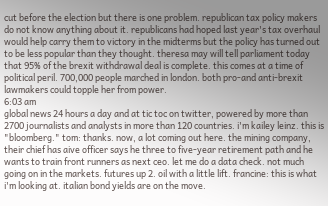cut before the election but there is one problem. republican tax policy makers do not know anything about it. republicans had hoped last year's tax overhaul would help carry them to victory in the midterms but the policy has turned out to be less popular than they thought. theresa may will tell parliament today that 95% of the brexit withdrawal deal is complete. this comes at a time of political peril. 700,000 people marched in london. both pro-and anti-brexit lawmakers could topple her from power.
6:03 am
global news 24 hours a day and at tic toc on twitter, powered by more than 2700 journalists and analysts in more than 120 countries. i'm kailey leinz. this is "bloomberg." tom: thanks. now, a lot coming out here. the mining company, their chief has aive officer says he three to five-year retirement path and he wants to train front runners as next ceo. let me do a data check. not much going on in the markets. futures up 2. oil with a little lift. francine: this is what i'm looking at. italian bond yields are on the move.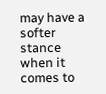may have a softer stance when it comes to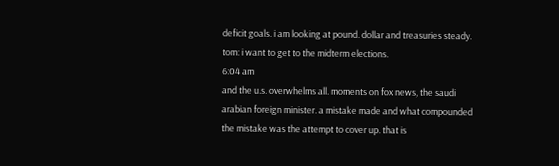deficit goals. i am looking at pound. dollar and treasuries steady. tom: i want to get to the midterm elections.
6:04 am
and the u.s. overwhelms all. moments on fox news, the saudi arabian foreign minister. a mistake made and what compounded the mistake was the attempt to cover up. that is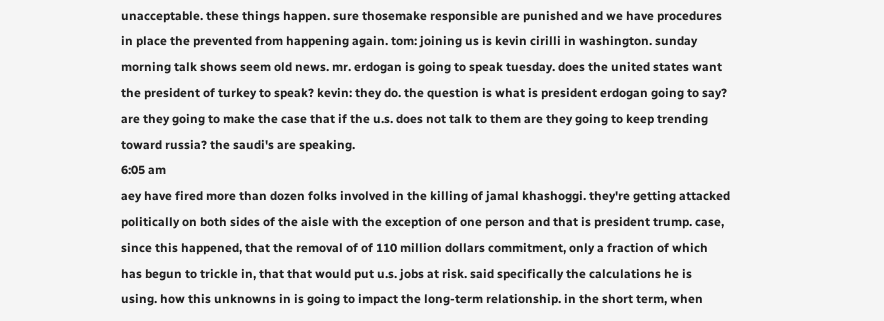unacceptable. these things happen. sure thosemake responsible are punished and we have procedures in place the prevented from happening again. tom: joining us is kevin cirilli in washington. sunday morning talk shows seem old news. mr. erdogan is going to speak tuesday. does the united states want the president of turkey to speak? kevin: they do. the question is what is president erdogan going to say? are they going to make the case that if the u.s. does not talk to them are they going to keep trending toward russia? the saudi's are speaking.
6:05 am
aey have fired more than dozen folks involved in the killing of jamal khashoggi. they're getting attacked politically on both sides of the aisle with the exception of one person and that is president trump. case, since this happened, that the removal of of 110 million dollars commitment, only a fraction of which has begun to trickle in, that that would put u.s. jobs at risk. said specifically the calculations he is using. how this unknowns in is going to impact the long-term relationship. in the short term, when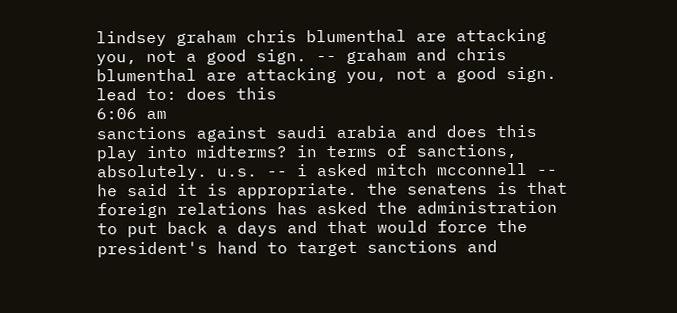lindsey graham chris blumenthal are attacking you, not a good sign. -- graham and chris blumenthal are attacking you, not a good sign. lead to: does this
6:06 am
sanctions against saudi arabia and does this play into midterms? in terms of sanctions, absolutely. u.s. -- i asked mitch mcconnell -- he said it is appropriate. the senatens is that foreign relations has asked the administration to put back a days and that would force the president's hand to target sanctions and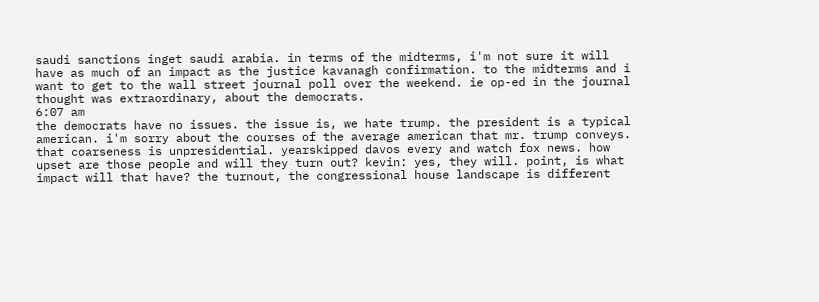saudi sanctions inget saudi arabia. in terms of the midterms, i'm not sure it will have as much of an impact as the justice kavanagh confirmation. to the midterms and i want to get to the wall street journal poll over the weekend. ie op-ed in the journal thought was extraordinary, about the democrats.
6:07 am
the democrats have no issues. the issue is, we hate trump. the president is a typical american. i'm sorry about the courses of the average american that mr. trump conveys. that coarseness is unpresidential. yearskipped davos every and watch fox news. how upset are those people and will they turn out? kevin: yes, they will. point, is what impact will that have? the turnout, the congressional house landscape is different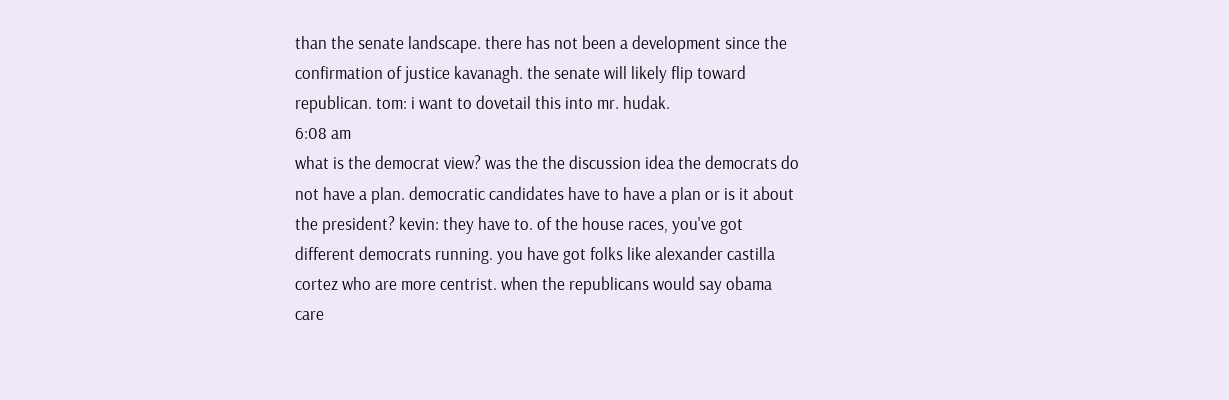than the senate landscape. there has not been a development since the confirmation of justice kavanagh. the senate will likely flip toward republican. tom: i want to dovetail this into mr. hudak.
6:08 am
what is the democrat view? was the the discussion idea the democrats do not have a plan. democratic candidates have to have a plan or is it about the president? kevin: they have to. of the house races, you've got different democrats running. you have got folks like alexander castilla cortez who are more centrist. when the republicans would say obama care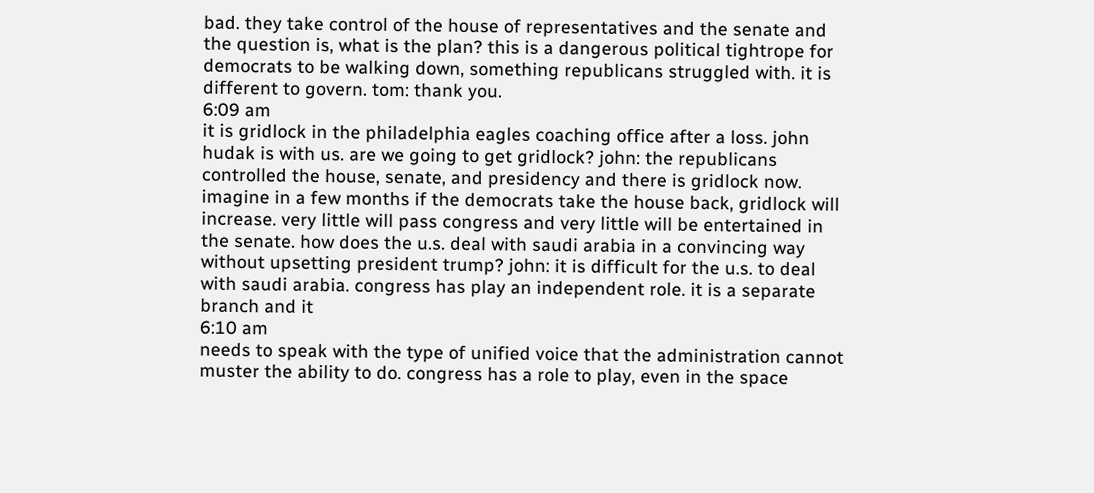bad. they take control of the house of representatives and the senate and the question is, what is the plan? this is a dangerous political tightrope for democrats to be walking down, something republicans struggled with. it is different to govern. tom: thank you.
6:09 am
it is gridlock in the philadelphia eagles coaching office after a loss. john hudak is with us. are we going to get gridlock? john: the republicans controlled the house, senate, and presidency and there is gridlock now. imagine in a few months if the democrats take the house back, gridlock will increase. very little will pass congress and very little will be entertained in the senate. how does the u.s. deal with saudi arabia in a convincing way without upsetting president trump? john: it is difficult for the u.s. to deal with saudi arabia. congress has play an independent role. it is a separate branch and it
6:10 am
needs to speak with the type of unified voice that the administration cannot muster the ability to do. congress has a role to play, even in the space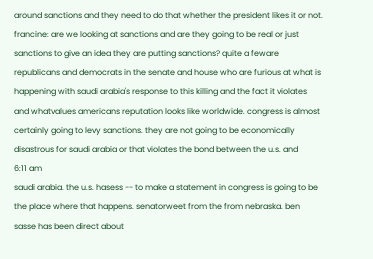around sanctions and they need to do that whether the president likes it or not. francine: are we looking at sanctions and are they going to be real or just sanctions to give an idea they are putting sanctions? quite a feware republicans and democrats in the senate and house who are furious at what is happening with saudi arabia's response to this killing and the fact it violates and whatvalues americans reputation looks like worldwide. congress is almost certainly going to levy sanctions. they are not going to be economically disastrous for saudi arabia or that violates the bond between the u.s. and
6:11 am
saudi arabia. the u.s. hasess -- to make a statement in congress is going to be the place where that happens. senatorweet from the from nebraska. ben sasse has been direct about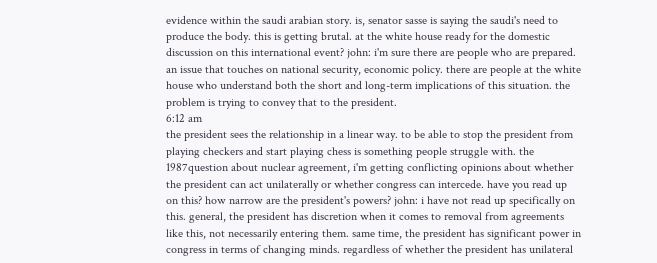evidence within the saudi arabian story. is, senator sasse is saying the saudi's need to produce the body. this is getting brutal. at the white house ready for the domestic discussion on this international event? john: i'm sure there are people who are prepared. an issue that touches on national security, economic policy. there are people at the white house who understand both the short and long-term implications of this situation. the problem is trying to convey that to the president.
6:12 am
the president sees the relationship in a linear way. to be able to stop the president from playing checkers and start playing chess is something people struggle with. the 1987question about nuclear agreement, i'm getting conflicting opinions about whether the president can act unilaterally or whether congress can intercede. have you read up on this? how narrow are the president's powers? john: i have not read up specifically on this. general, the president has discretion when it comes to removal from agreements like this, not necessarily entering them. same time, the president has significant power in congress in terms of changing minds. regardless of whether the president has unilateral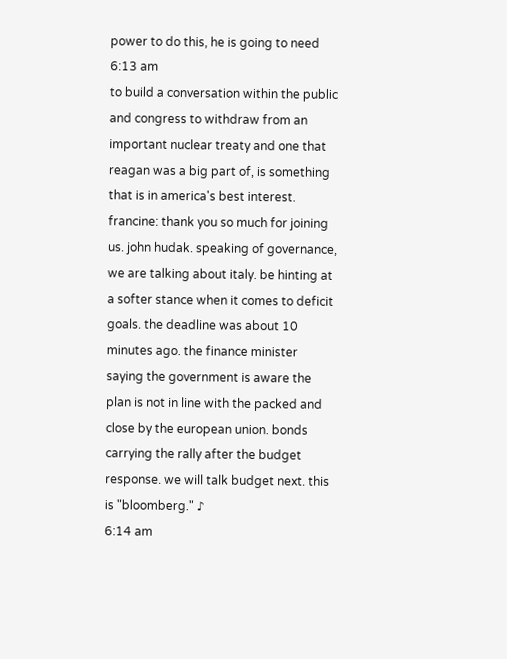power to do this, he is going to need
6:13 am
to build a conversation within the public and congress to withdraw from an important nuclear treaty and one that reagan was a big part of, is something that is in america's best interest. francine: thank you so much for joining us. john hudak. speaking of governance, we are talking about italy. be hinting at a softer stance when it comes to deficit goals. the deadline was about 10 minutes ago. the finance minister saying the government is aware the plan is not in line with the packed and close by the european union. bonds carrying the rally after the budget response. we will talk budget next. this is "bloomberg." ♪
6:14 am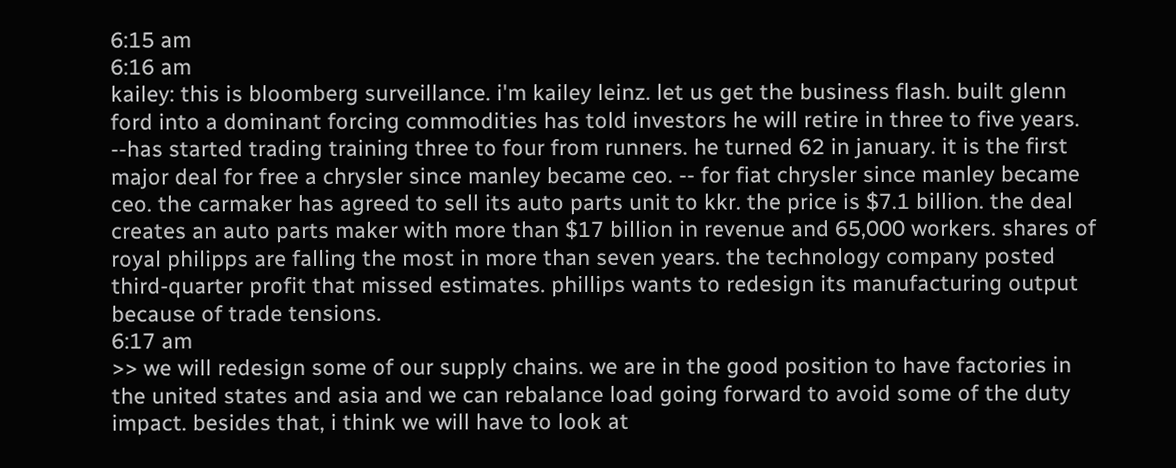6:15 am
6:16 am
kailey: this is bloomberg surveillance. i'm kailey leinz. let us get the business flash. built glenn ford into a dominant forcing commodities has told investors he will retire in three to five years. --has started trading training three to four from runners. he turned 62 in january. it is the first major deal for free a chrysler since manley became ceo. -- for fiat chrysler since manley became ceo. the carmaker has agreed to sell its auto parts unit to kkr. the price is $7.1 billion. the deal creates an auto parts maker with more than $17 billion in revenue and 65,000 workers. shares of royal philipps are falling the most in more than seven years. the technology company posted third-quarter profit that missed estimates. phillips wants to redesign its manufacturing output because of trade tensions.
6:17 am
>> we will redesign some of our supply chains. we are in the good position to have factories in the united states and asia and we can rebalance load going forward to avoid some of the duty impact. besides that, i think we will have to look at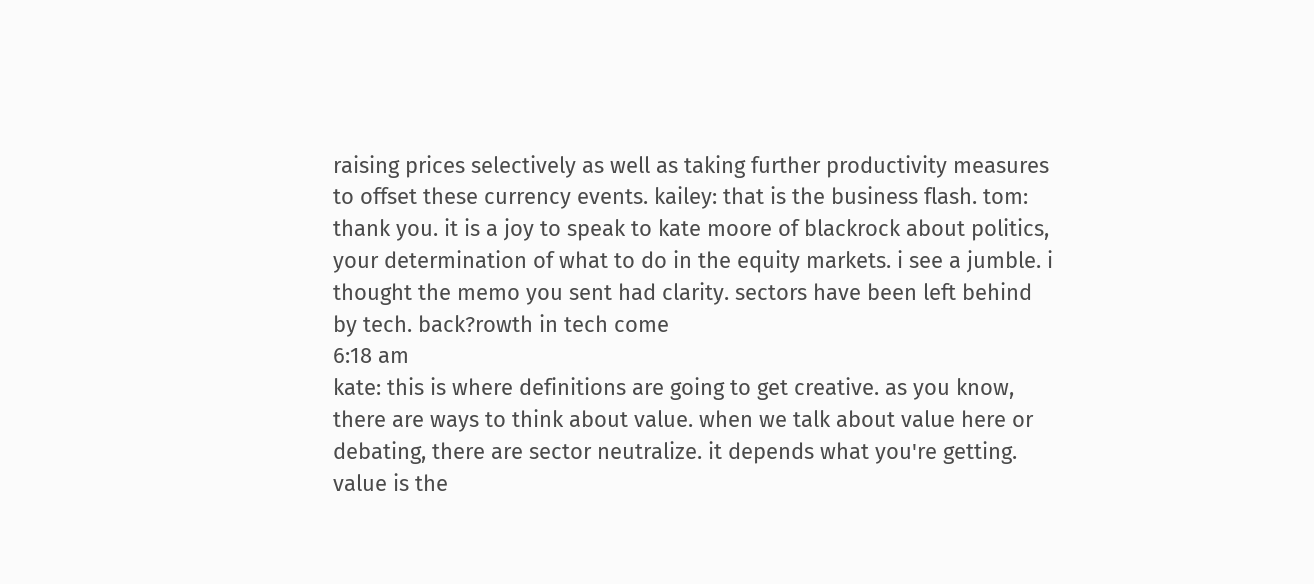raising prices selectively as well as taking further productivity measures to offset these currency events. kailey: that is the business flash. tom: thank you. it is a joy to speak to kate moore of blackrock about politics, your determination of what to do in the equity markets. i see a jumble. i thought the memo you sent had clarity. sectors have been left behind by tech. back?rowth in tech come
6:18 am
kate: this is where definitions are going to get creative. as you know, there are ways to think about value. when we talk about value here or debating, there are sector neutralize. it depends what you're getting. value is the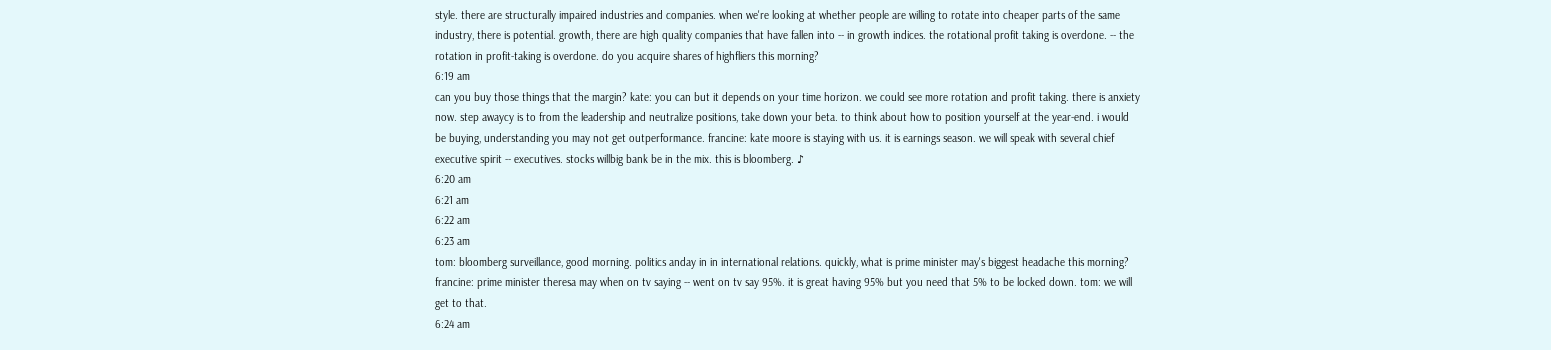style. there are structurally impaired industries and companies. when we're looking at whether people are willing to rotate into cheaper parts of the same industry, there is potential. growth, there are high quality companies that have fallen into -- in growth indices. the rotational profit taking is overdone. -- the rotation in profit-taking is overdone. do you acquire shares of highfliers this morning?
6:19 am
can you buy those things that the margin? kate: you can but it depends on your time horizon. we could see more rotation and profit taking. there is anxiety now. step awaycy is to from the leadership and neutralize positions, take down your beta. to think about how to position yourself at the year-end. i would be buying, understanding you may not get outperformance. francine: kate moore is staying with us. it is earnings season. we will speak with several chief executive spirit -- executives. stocks willbig bank be in the mix. this is bloomberg. ♪
6:20 am
6:21 am
6:22 am
6:23 am
tom: bloomberg surveillance, good morning. politics anday in in international relations. quickly, what is prime minister may's biggest headache this morning? francine: prime minister theresa may when on tv saying -- went on tv say 95%. it is great having 95% but you need that 5% to be locked down. tom: we will get to that.
6:24 am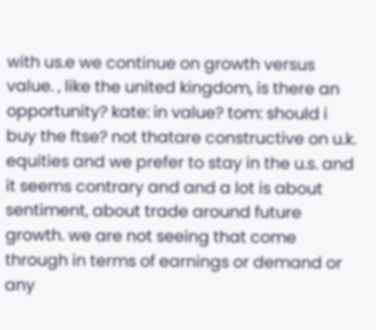with us.e we continue on growth versus value. , like the united kingdom, is there an opportunity? kate: in value? tom: should i buy the ftse? not thatare constructive on u.k. equities and we prefer to stay in the u.s. and it seems contrary and and a lot is about sentiment, about trade around future growth. we are not seeing that come through in terms of earnings or demand or any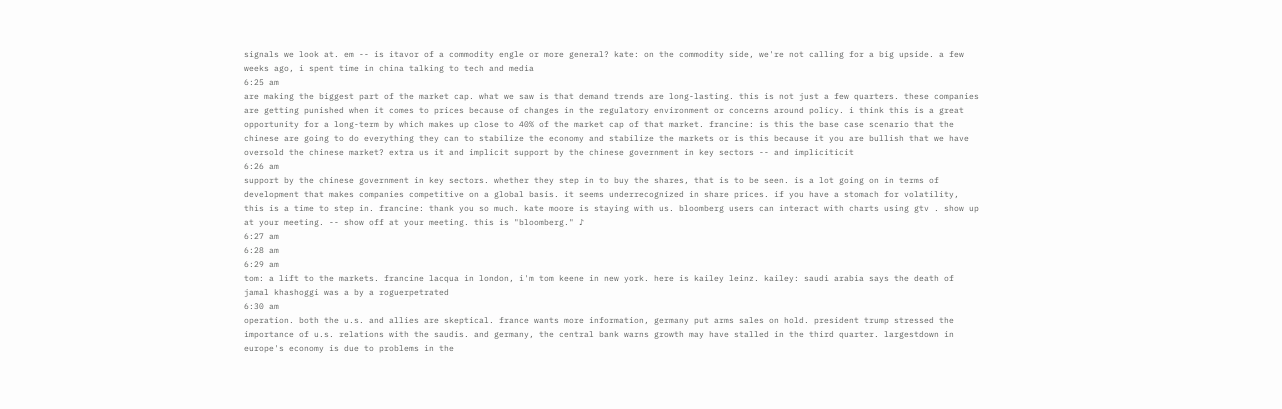signals we look at. em -- is itavor of a commodity engle or more general? kate: on the commodity side, we're not calling for a big upside. a few weeks ago, i spent time in china talking to tech and media
6:25 am
are making the biggest part of the market cap. what we saw is that demand trends are long-lasting. this is not just a few quarters. these companies are getting punished when it comes to prices because of changes in the regulatory environment or concerns around policy. i think this is a great opportunity for a long-term by which makes up close to 40% of the market cap of that market. francine: is this the base case scenario that the chinese are going to do everything they can to stabilize the economy and stabilize the markets or is this because it you are bullish that we have oversold the chinese market? extra us it and implicit support by the chinese government in key sectors -- and impliciticit
6:26 am
support by the chinese government in key sectors. whether they step in to buy the shares, that is to be seen. is a lot going on in terms of development that makes companies competitive on a global basis. it seems underrecognized in share prices. if you have a stomach for volatility, this is a time to step in. francine: thank you so much. kate moore is staying with us. bloomberg users can interact with charts using gtv . show up at your meeting. -- show off at your meeting. this is "bloomberg." ♪
6:27 am
6:28 am
6:29 am
tom: a lift to the markets. francine lacqua in london, i'm tom keene in new york. here is kailey leinz. kailey: saudi arabia says the death of jamal khashoggi was a by a roguerpetrated
6:30 am
operation. both the u.s. and allies are skeptical. france wants more information, germany put arms sales on hold. president trump stressed the importance of u.s. relations with the saudis. and germany, the central bank warns growth may have stalled in the third quarter. largestdown in europe's economy is due to problems in the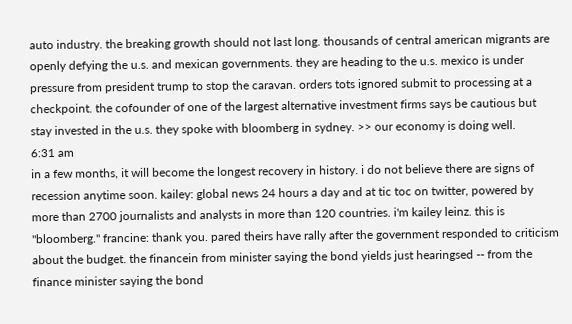auto industry. the breaking growth should not last long. thousands of central american migrants are openly defying the u.s. and mexican governments. they are heading to the u.s. mexico is under pressure from president trump to stop the caravan. orders tots ignored submit to processing at a checkpoint. the cofounder of one of the largest alternative investment firms says be cautious but stay invested in the u.s. they spoke with bloomberg in sydney. >> our economy is doing well.
6:31 am
in a few months, it will become the longest recovery in history. i do not believe there are signs of recession anytime soon. kailey: global news 24 hours a day and at tic toc on twitter, powered by more than 2700 journalists and analysts in more than 120 countries. i'm kailey leinz. this is "bloomberg." francine: thank you. pared theirs have rally after the government responded to criticism about the budget. the financein from minister saying the bond yields just hearingsed -- from the finance minister saying the bond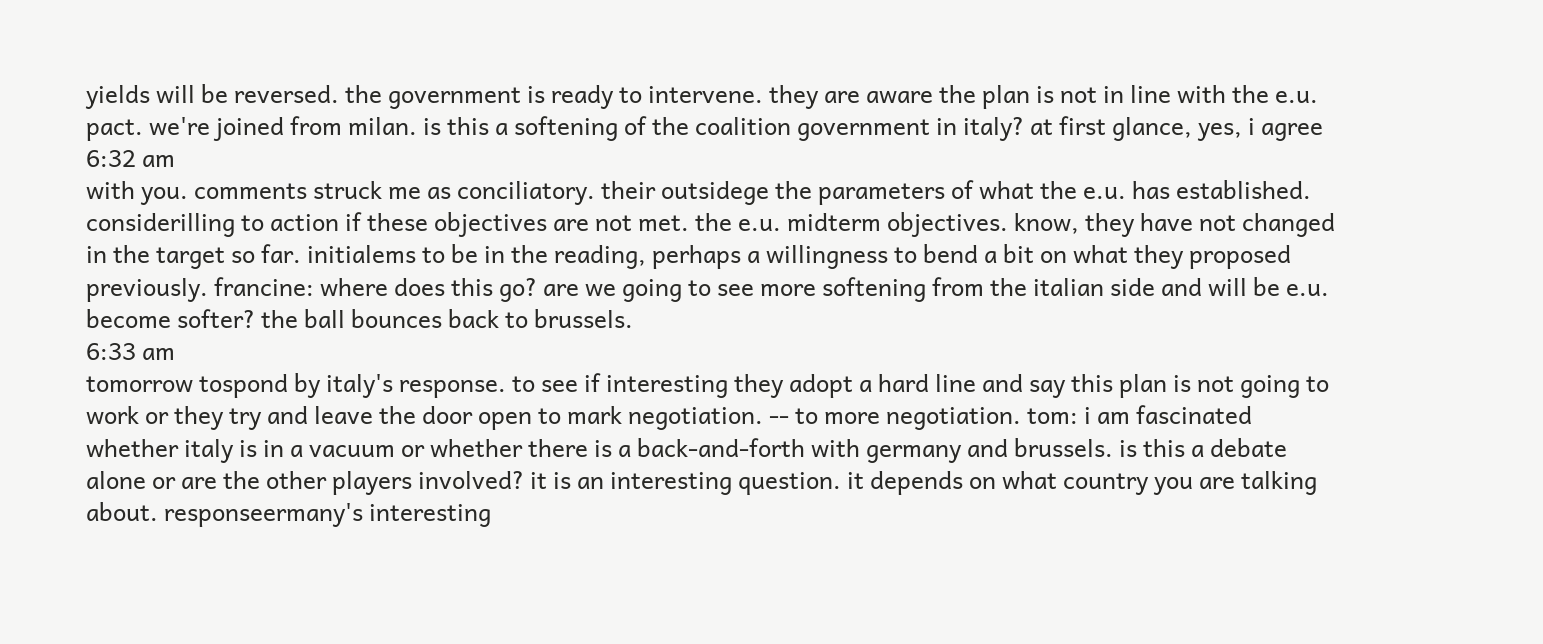yields will be reversed. the government is ready to intervene. they are aware the plan is not in line with the e.u. pact. we're joined from milan. is this a softening of the coalition government in italy? at first glance, yes, i agree
6:32 am
with you. comments struck me as conciliatory. their outsidege the parameters of what the e.u. has established. considerilling to action if these objectives are not met. the e.u. midterm objectives. know, they have not changed in the target so far. initialems to be in the reading, perhaps a willingness to bend a bit on what they proposed previously. francine: where does this go? are we going to see more softening from the italian side and will be e.u. become softer? the ball bounces back to brussels.
6:33 am
tomorrow tospond by italy's response. to see if interesting they adopt a hard line and say this plan is not going to work or they try and leave the door open to mark negotiation. -- to more negotiation. tom: i am fascinated whether italy is in a vacuum or whether there is a back-and-forth with germany and brussels. is this a debate alone or are the other players involved? it is an interesting question. it depends on what country you are talking about. responseermany's interesting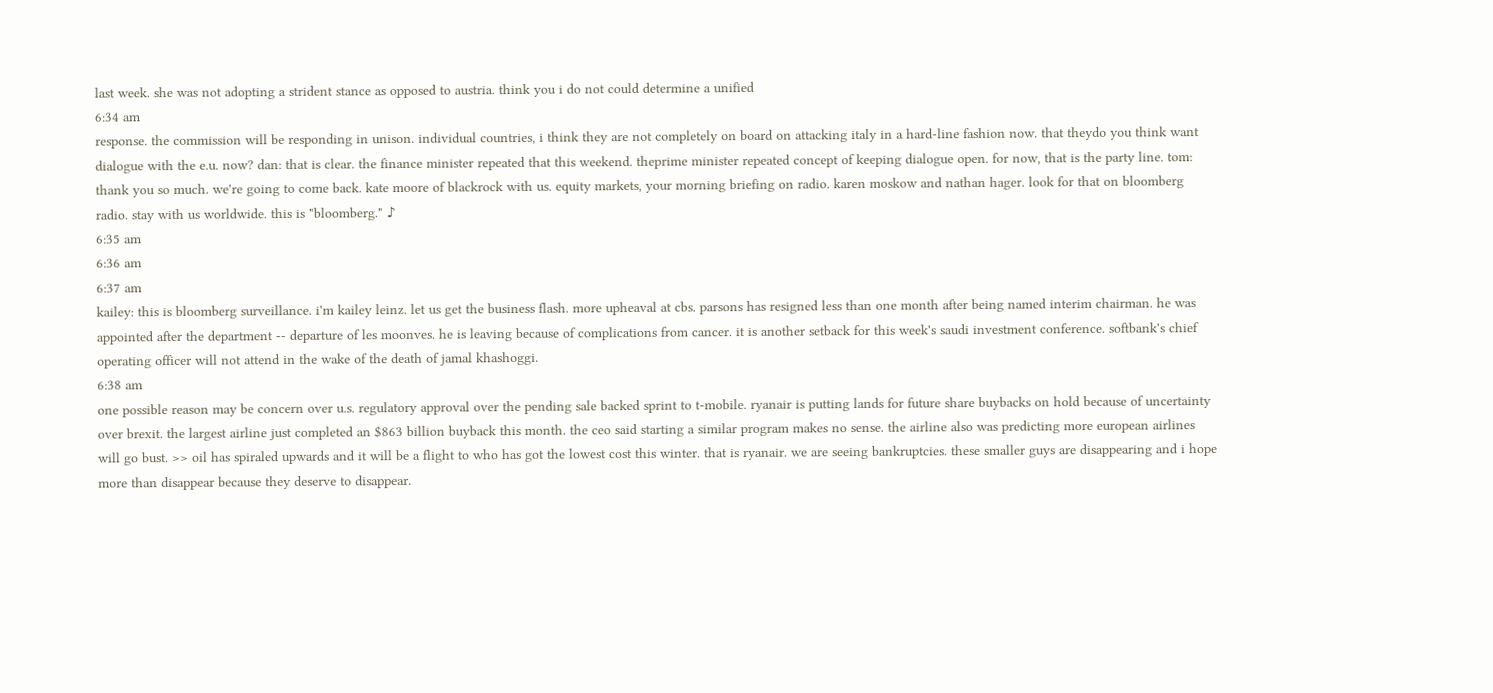last week. she was not adopting a strident stance as opposed to austria. think you i do not could determine a unified
6:34 am
response. the commission will be responding in unison. individual countries, i think they are not completely on board on attacking italy in a hard-line fashion now. that theydo you think want dialogue with the e.u. now? dan: that is clear. the finance minister repeated that this weekend. theprime minister repeated concept of keeping dialogue open. for now, that is the party line. tom: thank you so much. we're going to come back. kate moore of blackrock with us. equity markets, your morning briefing on radio. karen moskow and nathan hager. look for that on bloomberg radio. stay with us worldwide. this is "bloomberg." ♪
6:35 am
6:36 am
6:37 am
kailey: this is bloomberg surveillance. i'm kailey leinz. let us get the business flash. more upheaval at cbs. parsons has resigned less than one month after being named interim chairman. he was appointed after the department -- departure of les moonves. he is leaving because of complications from cancer. it is another setback for this week's saudi investment conference. softbank's chief operating officer will not attend in the wake of the death of jamal khashoggi.
6:38 am
one possible reason may be concern over u.s. regulatory approval over the pending sale backed sprint to t-mobile. ryanair is putting lands for future share buybacks on hold because of uncertainty over brexit. the largest airline just completed an $863 billion buyback this month. the ceo said starting a similar program makes no sense. the airline also was predicting more european airlines will go bust. >> oil has spiraled upwards and it will be a flight to who has got the lowest cost this winter. that is ryanair. we are seeing bankruptcies. these smaller guys are disappearing and i hope more than disappear because they deserve to disappear.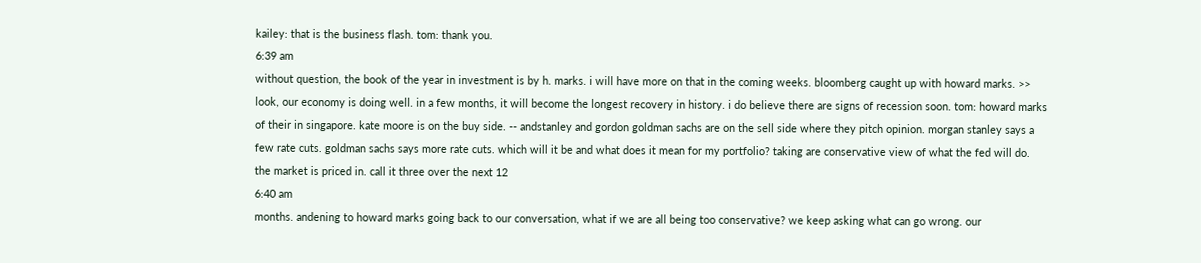kailey: that is the business flash. tom: thank you.
6:39 am
without question, the book of the year in investment is by h. marks. i will have more on that in the coming weeks. bloomberg caught up with howard marks. >> look, our economy is doing well. in a few months, it will become the longest recovery in history. i do believe there are signs of recession soon. tom: howard marks of their in singapore. kate moore is on the buy side. -- andstanley and gordon goldman sachs are on the sell side where they pitch opinion. morgan stanley says a few rate cuts. goldman sachs says more rate cuts. which will it be and what does it mean for my portfolio? taking are conservative view of what the fed will do. the market is priced in. call it three over the next 12
6:40 am
months. andening to howard marks going back to our conversation, what if we are all being too conservative? we keep asking what can go wrong. our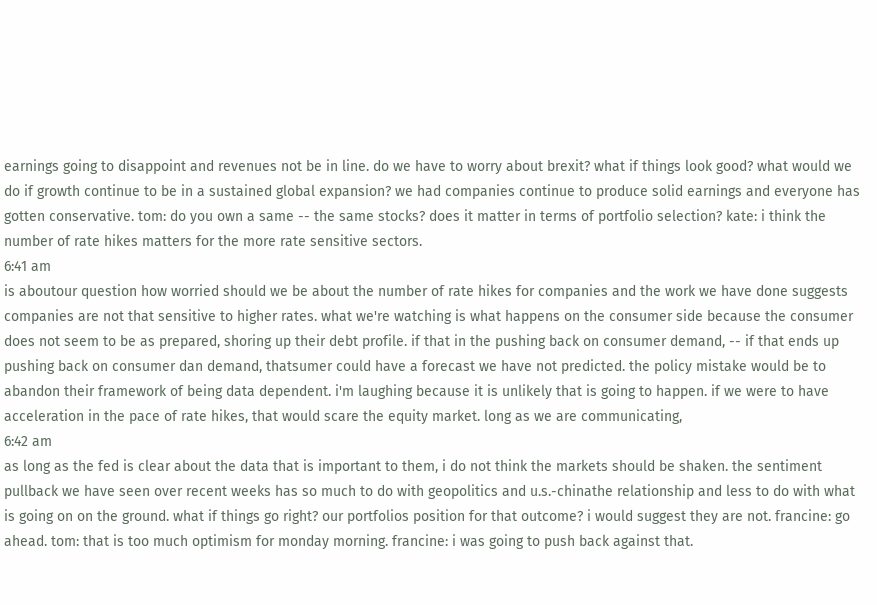earnings going to disappoint and revenues not be in line. do we have to worry about brexit? what if things look good? what would we do if growth continue to be in a sustained global expansion? we had companies continue to produce solid earnings and everyone has gotten conservative. tom: do you own a same -- the same stocks? does it matter in terms of portfolio selection? kate: i think the number of rate hikes matters for the more rate sensitive sectors.
6:41 am
is aboutour question how worried should we be about the number of rate hikes for companies and the work we have done suggests companies are not that sensitive to higher rates. what we're watching is what happens on the consumer side because the consumer does not seem to be as prepared, shoring up their debt profile. if that in the pushing back on consumer demand, -- if that ends up pushing back on consumer dan demand, thatsumer could have a forecast we have not predicted. the policy mistake would be to abandon their framework of being data dependent. i'm laughing because it is unlikely that is going to happen. if we were to have acceleration in the pace of rate hikes, that would scare the equity market. long as we are communicating,
6:42 am
as long as the fed is clear about the data that is important to them, i do not think the markets should be shaken. the sentiment pullback we have seen over recent weeks has so much to do with geopolitics and u.s.-chinathe relationship and less to do with what is going on on the ground. what if things go right? our portfolios position for that outcome? i would suggest they are not. francine: go ahead. tom: that is too much optimism for monday morning. francine: i was going to push back against that.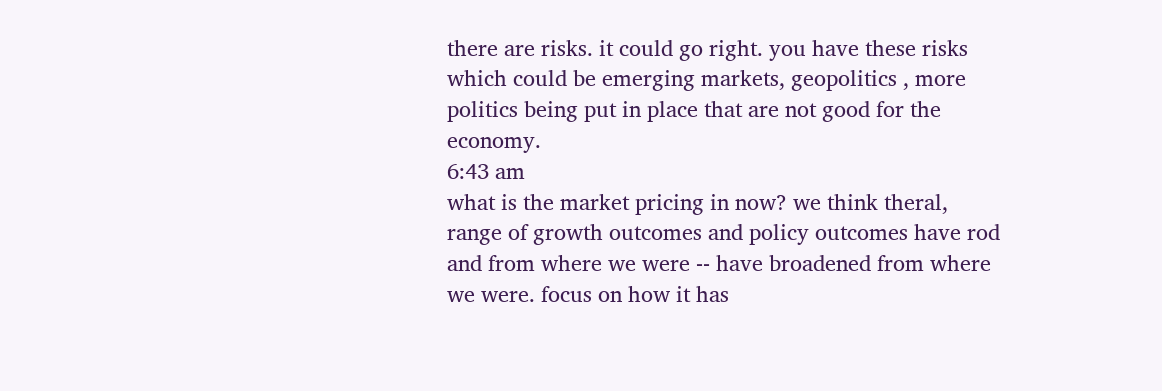there are risks. it could go right. you have these risks which could be emerging markets, geopolitics , more politics being put in place that are not good for the economy.
6:43 am
what is the market pricing in now? we think theral, range of growth outcomes and policy outcomes have rod and from where we were -- have broadened from where we were. focus on how it has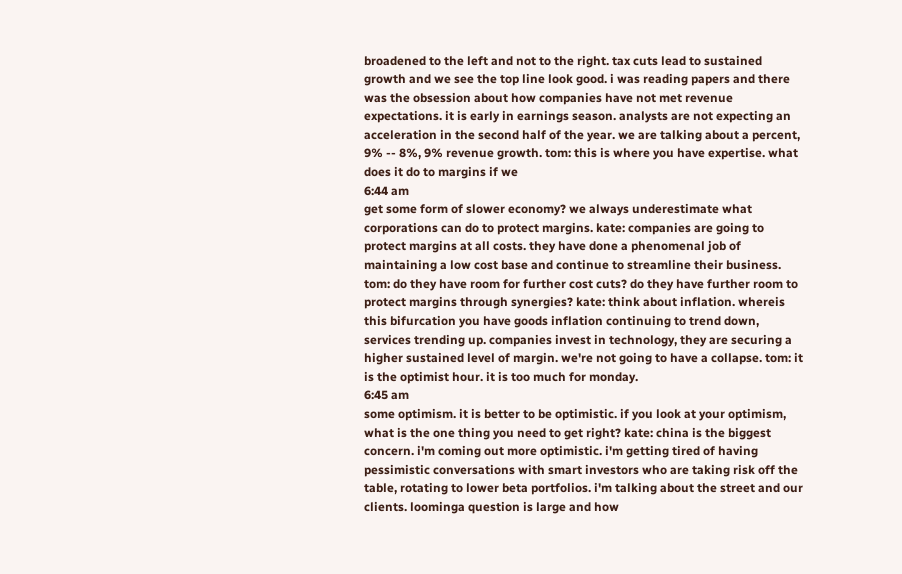broadened to the left and not to the right. tax cuts lead to sustained growth and we see the top line look good. i was reading papers and there was the obsession about how companies have not met revenue expectations. it is early in earnings season. analysts are not expecting an acceleration in the second half of the year. we are talking about a percent, 9% -- 8%, 9% revenue growth. tom: this is where you have expertise. what does it do to margins if we
6:44 am
get some form of slower economy? we always underestimate what corporations can do to protect margins. kate: companies are going to protect margins at all costs. they have done a phenomenal job of maintaining a low cost base and continue to streamline their business. tom: do they have room for further cost cuts? do they have further room to protect margins through synergies? kate: think about inflation. whereis this bifurcation you have goods inflation continuing to trend down, services trending up. companies invest in technology, they are securing a higher sustained level of margin. we're not going to have a collapse. tom: it is the optimist hour. it is too much for monday.
6:45 am
some optimism. it is better to be optimistic. if you look at your optimism, what is the one thing you need to get right? kate: china is the biggest concern. i'm coming out more optimistic. i'm getting tired of having pessimistic conversations with smart investors who are taking risk off the table, rotating to lower beta portfolios. i'm talking about the street and our clients. loominga question is large and how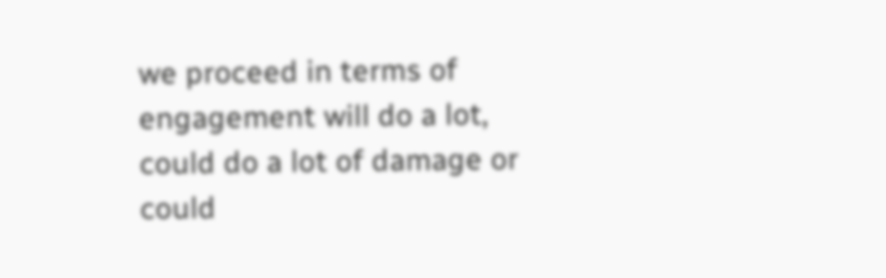we proceed in terms of engagement will do a lot, could do a lot of damage or could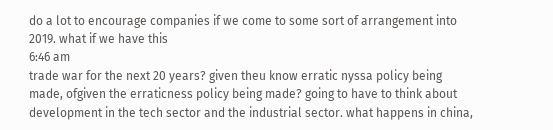do a lot to encourage companies if we come to some sort of arrangement into 2019. what if we have this
6:46 am
trade war for the next 20 years? given theu know erratic nyssa policy being made, ofgiven the erraticness policy being made? going to have to think about development in the tech sector and the industrial sector. what happens in china,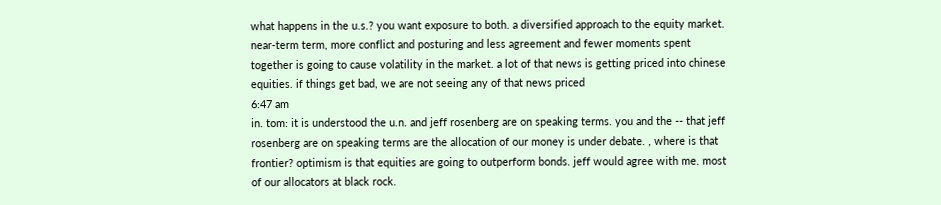what happens in the u.s.? you want exposure to both. a diversified approach to the equity market. near-term term, more conflict and posturing and less agreement and fewer moments spent together is going to cause volatility in the market. a lot of that news is getting priced into chinese equities. if things get bad, we are not seeing any of that news priced
6:47 am
in. tom: it is understood the u.n. and jeff rosenberg are on speaking terms. you and the -- that jeff rosenberg are on speaking terms are the allocation of our money is under debate. , where is that frontier? optimism is that equities are going to outperform bonds. jeff would agree with me. most of our allocators at black rock.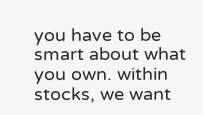you have to be smart about what you own. within stocks, we want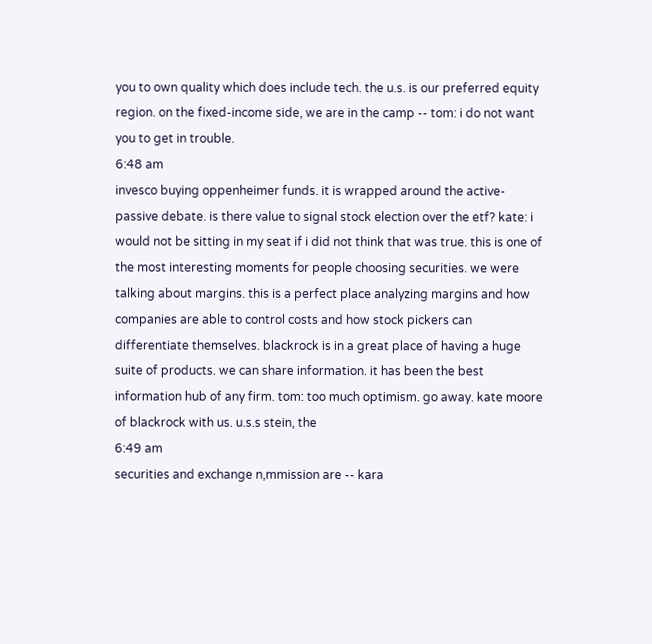you to own quality which does include tech. the u.s. is our preferred equity region. on the fixed-income side, we are in the camp -- tom: i do not want you to get in trouble.
6:48 am
invesco buying oppenheimer funds. it is wrapped around the active-passive debate. is there value to signal stock election over the etf? kate: i would not be sitting in my seat if i did not think that was true. this is one of the most interesting moments for people choosing securities. we were talking about margins. this is a perfect place analyzing margins and how companies are able to control costs and how stock pickers can differentiate themselves. blackrock is in a great place of having a huge suite of products. we can share information. it has been the best information hub of any firm. tom: too much optimism. go away. kate moore of blackrock with us. u.s.s stein, the
6:49 am
securities and exchange n,mmission are -- kara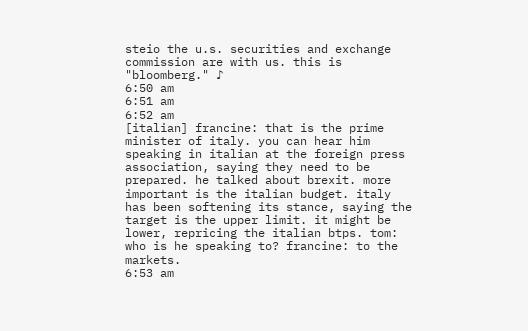steio the u.s. securities and exchange commission are with us. this is "bloomberg." ♪
6:50 am
6:51 am
6:52 am
[italian] francine: that is the prime minister of italy. you can hear him speaking in italian at the foreign press association, saying they need to be prepared. he talked about brexit. more important is the italian budget. italy has been softening its stance, saying the target is the upper limit. it might be lower, repricing the italian btps. tom: who is he speaking to? francine: to the markets.
6:53 am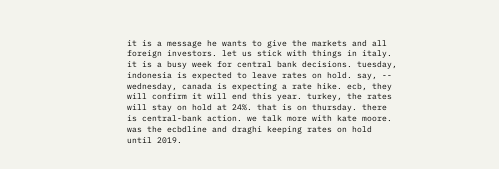it is a message he wants to give the markets and all foreign investors. let us stick with things in italy. it is a busy week for central bank decisions. tuesday, indonesia is expected to leave rates on hold. say, -- wednesday, canada is expecting a rate hike. ecb, they will confirm it will end this year. turkey, the rates will stay on hold at 24%. that is on thursday. there is central-bank action. we talk more with kate moore. was the ecbdline and draghi keeping rates on hold until 2019.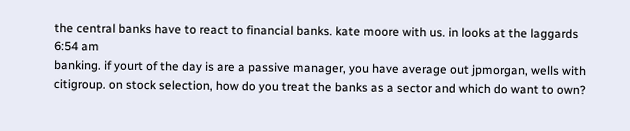the central banks have to react to financial banks. kate moore with us. in looks at the laggards
6:54 am
banking. if yourt of the day is are a passive manager, you have average out jpmorgan, wells with citigroup. on stock selection, how do you treat the banks as a sector and which do want to own?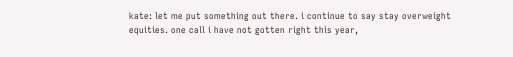kate: let me put something out there. i continue to say stay overweight equities. one call i have not gotten right this year,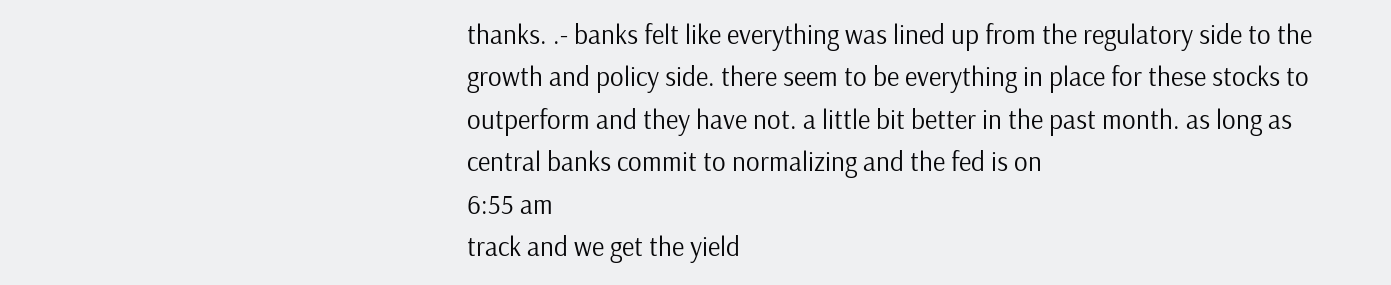thanks. .- banks felt like everything was lined up from the regulatory side to the growth and policy side. there seem to be everything in place for these stocks to outperform and they have not. a little bit better in the past month. as long as central banks commit to normalizing and the fed is on
6:55 am
track and we get the yield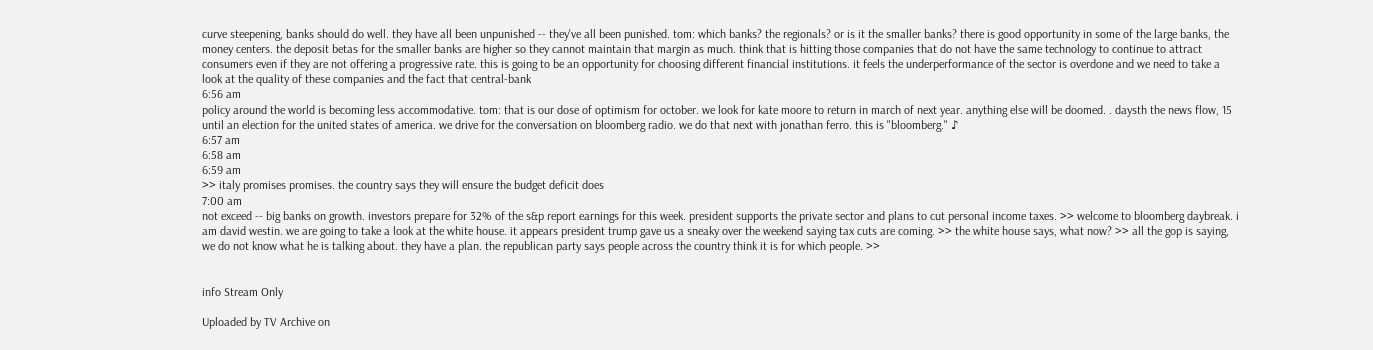curve steepening, banks should do well. they have all been unpunished -- they've all been punished. tom: which banks? the regionals? or is it the smaller banks? there is good opportunity in some of the large banks, the money centers. the deposit betas for the smaller banks are higher so they cannot maintain that margin as much. think that is hitting those companies that do not have the same technology to continue to attract consumers even if they are not offering a progressive rate. this is going to be an opportunity for choosing different financial institutions. it feels the underperformance of the sector is overdone and we need to take a look at the quality of these companies and the fact that central-bank
6:56 am
policy around the world is becoming less accommodative. tom: that is our dose of optimism for october. we look for kate moore to return in march of next year. anything else will be doomed. . daysth the news flow, 15 until an election for the united states of america. we drive for the conversation on bloomberg radio. we do that next with jonathan ferro. this is "bloomberg." ♪
6:57 am
6:58 am
6:59 am
>> italy promises promises. the country says they will ensure the budget deficit does
7:00 am
not exceed -- big banks on growth. investors prepare for 32% of the s&p report earnings for this week. president supports the private sector and plans to cut personal income taxes. >> welcome to bloomberg daybreak. i am david westin. we are going to take a look at the white house. it appears president trump gave us a sneaky over the weekend saying tax cuts are coming. >> the white house says, what now? >> all the gop is saying, we do not know what he is talking about. they have a plan. the republican party says people across the country think it is for which people. >>


info Stream Only

Uploaded by TV Archive on